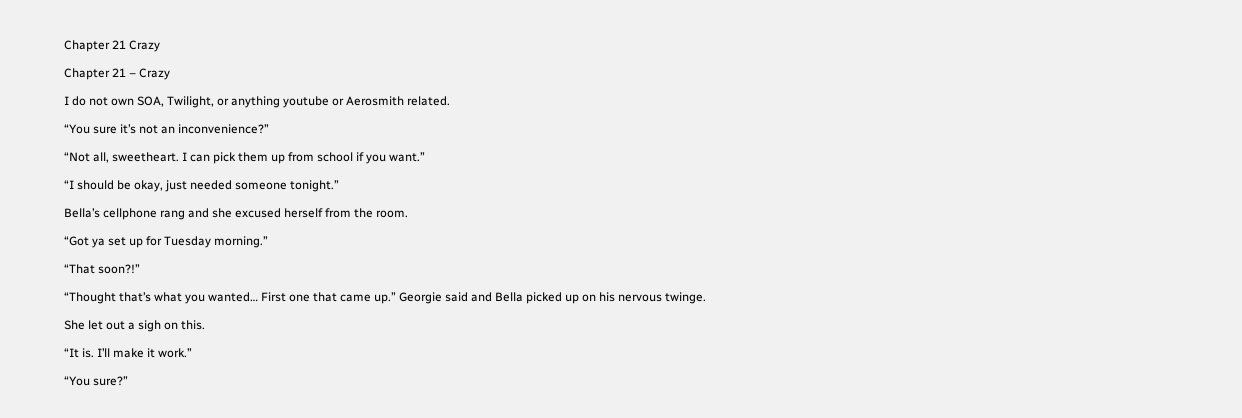Chapter 21 Crazy

Chapter 21 – Crazy

I do not own SOA, Twilight, or anything youtube or Aerosmith related.

“You sure it’s not an inconvenience?”

“Not all, sweetheart. I can pick them up from school if you want.”

“I should be okay, just needed someone tonight.”

Bella’s cellphone rang and she excused herself from the room.

“Got ya set up for Tuesday morning.”

“That soon?!”

“Thought that’s what you wanted… First one that came up.” Georgie said and Bella picked up on his nervous twinge.

She let out a sigh on this.

“It is. I’ll make it work.”

“You sure?”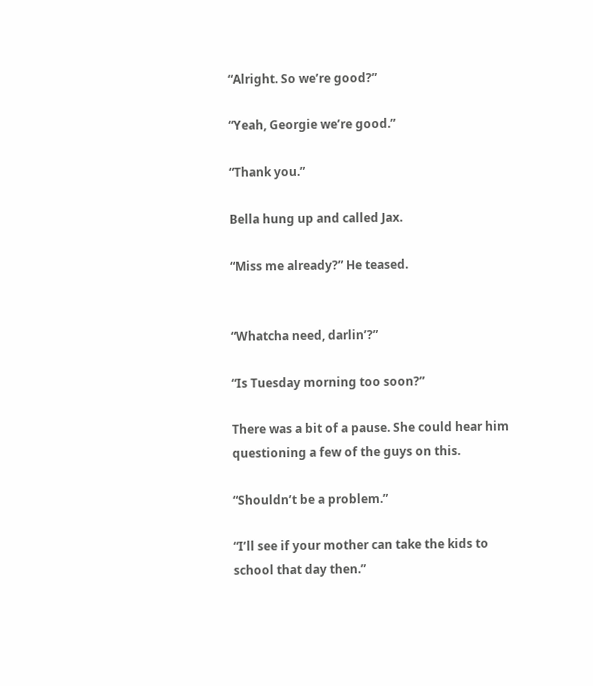“Alright. So we’re good?”

“Yeah, Georgie we’re good.”

“Thank you.”

Bella hung up and called Jax.

“Miss me already?” He teased.


“Whatcha need, darlin’?”

“Is Tuesday morning too soon?”

There was a bit of a pause. She could hear him questioning a few of the guys on this.

“Shouldn’t be a problem.”

“I’ll see if your mother can take the kids to school that day then.”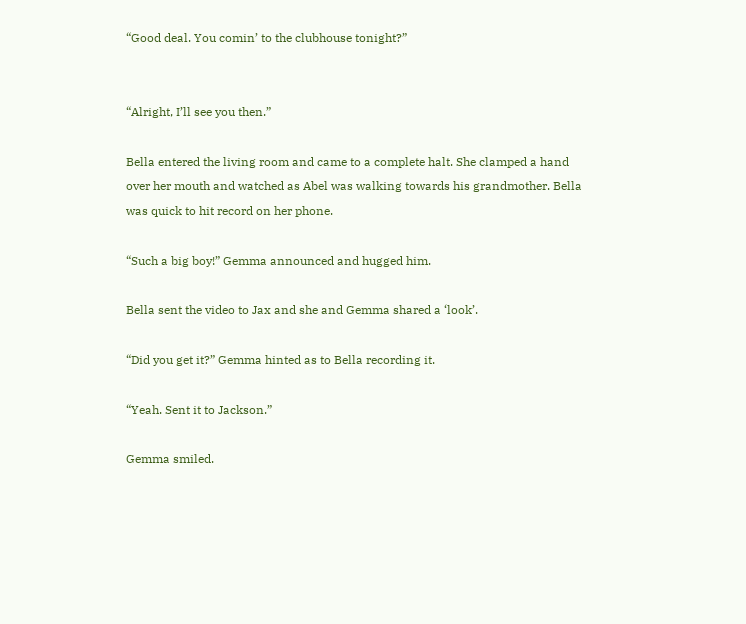“Good deal. You comin’ to the clubhouse tonight?”


“Alright, I’ll see you then.”

Bella entered the living room and came to a complete halt. She clamped a hand over her mouth and watched as Abel was walking towards his grandmother. Bella was quick to hit record on her phone.

“Such a big boy!” Gemma announced and hugged him.

Bella sent the video to Jax and she and Gemma shared a ‘look’.

“Did you get it?” Gemma hinted as to Bella recording it.

“Yeah. Sent it to Jackson.”

Gemma smiled.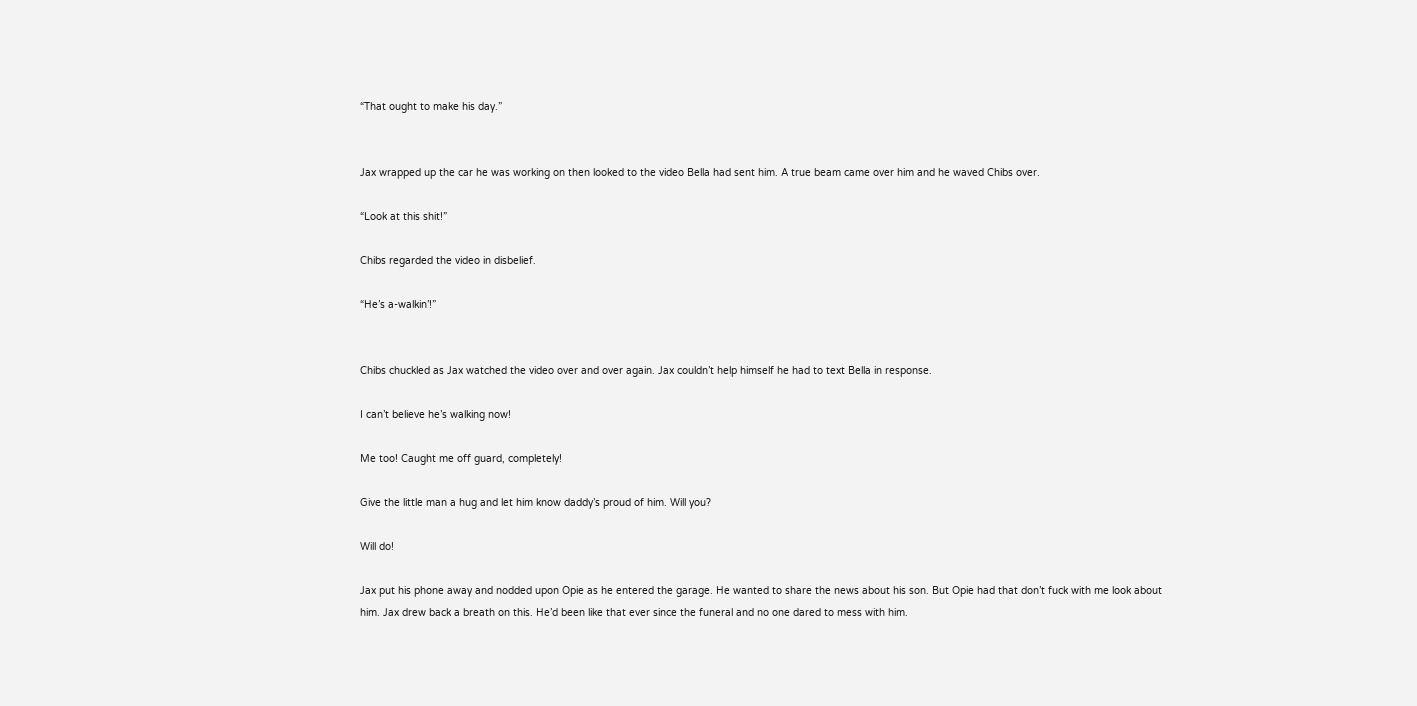“That ought to make his day.”


Jax wrapped up the car he was working on then looked to the video Bella had sent him. A true beam came over him and he waved Chibs over.

“Look at this shit!”

Chibs regarded the video in disbelief.

“He’s a-walkin’!”


Chibs chuckled as Jax watched the video over and over again. Jax couldn’t help himself he had to text Bella in response.

I can’t believe he’s walking now!

Me too! Caught me off guard, completely!

Give the little man a hug and let him know daddy’s proud of him. Will you?

Will do!

Jax put his phone away and nodded upon Opie as he entered the garage. He wanted to share the news about his son. But Opie had that don’t fuck with me look about him. Jax drew back a breath on this. He’d been like that ever since the funeral and no one dared to mess with him.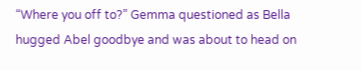“Where you off to?” Gemma questioned as Bella hugged Abel goodbye and was about to head on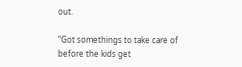out.

“Got somethings to take care of before the kids get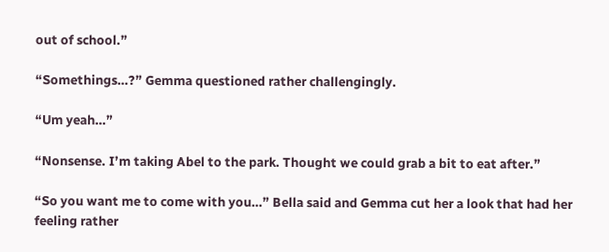out of school.”

“Somethings…?” Gemma questioned rather challengingly.

“Um yeah…”

“Nonsense. I’m taking Abel to the park. Thought we could grab a bit to eat after.”

“So you want me to come with you…” Bella said and Gemma cut her a look that had her feeling rather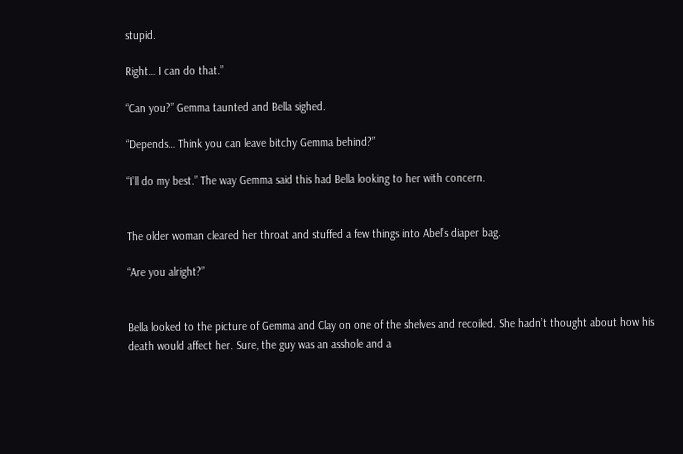stupid.

Right… I can do that.”

“Can you?” Gemma taunted and Bella sighed.

“Depends… Think you can leave bitchy Gemma behind?”

“I’ll do my best.” The way Gemma said this had Bella looking to her with concern.


The older woman cleared her throat and stuffed a few things into Abel’s diaper bag.

“Are you alright?”


Bella looked to the picture of Gemma and Clay on one of the shelves and recoiled. She hadn’t thought about how his death would affect her. Sure, the guy was an asshole and a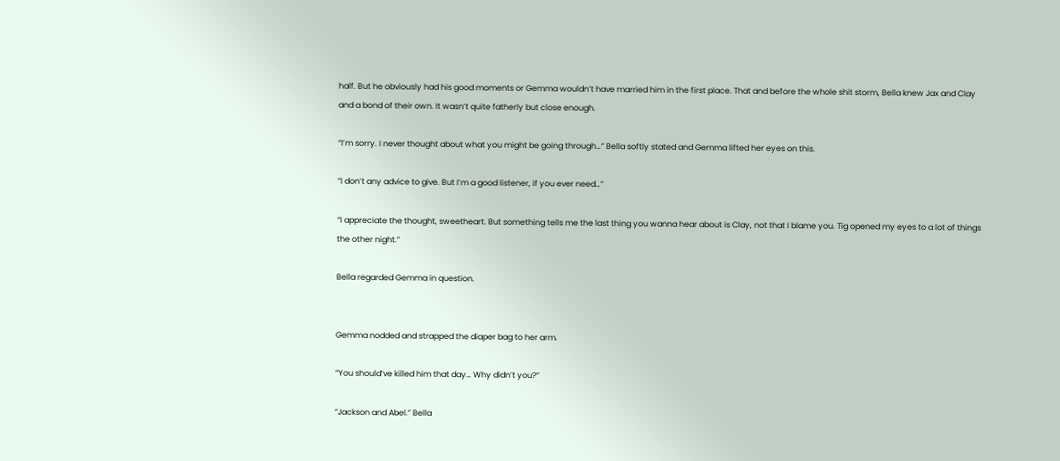half. But he obviously had his good moments or Gemma wouldn’t have married him in the first place. That and before the whole shit storm, Bella knew Jax and Clay and a bond of their own. It wasn’t quite fatherly but close enough.

“I’m sorry. I never thought about what you might be going through…” Bella softly stated and Gemma lifted her eyes on this.

“I don’t any advice to give. But I’m a good listener, if you ever need…”

“I appreciate the thought, sweetheart. But something tells me the last thing you wanna hear about is Clay, not that I blame you. Tig opened my eyes to a lot of things the other night.”

Bella regarded Gemma in question.


Gemma nodded and strapped the diaper bag to her arm.

“You should’ve killed him that day… Why didn’t you?”

“Jackson and Abel.” Bella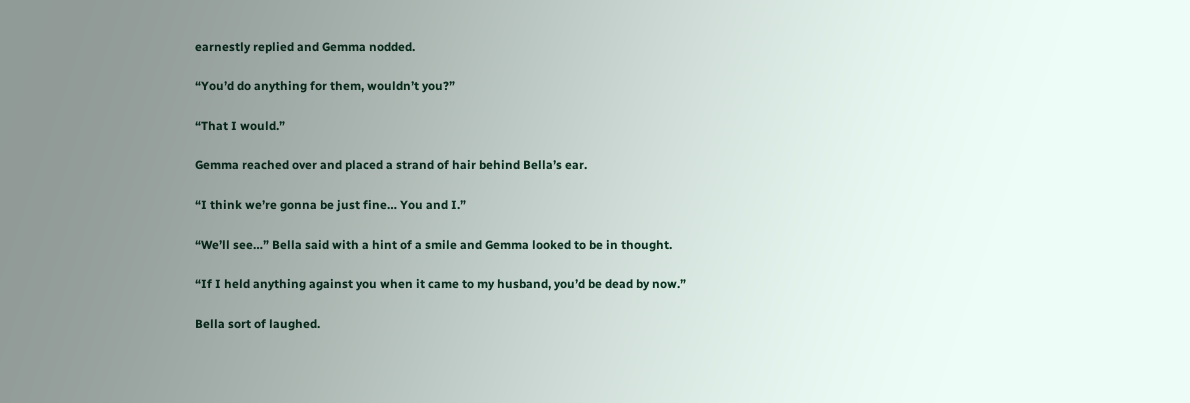earnestly replied and Gemma nodded.

“You’d do anything for them, wouldn’t you?”

“That I would.”

Gemma reached over and placed a strand of hair behind Bella’s ear.

“I think we’re gonna be just fine… You and I.”

“We’ll see…” Bella said with a hint of a smile and Gemma looked to be in thought.

“If I held anything against you when it came to my husband, you’d be dead by now.”

Bella sort of laughed.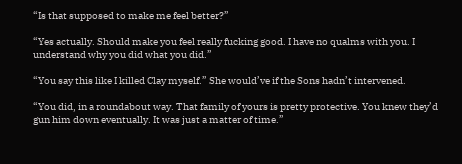“Is that supposed to make me feel better?”

“Yes actually. Should make you feel really fucking good. I have no qualms with you. I understand why you did what you did.”

“You say this like I killed Clay myself.” She would’ve if the Sons hadn’t intervened.

“You did, in a roundabout way. That family of yours is pretty protective. You knew they’d gun him down eventually. It was just a matter of time.”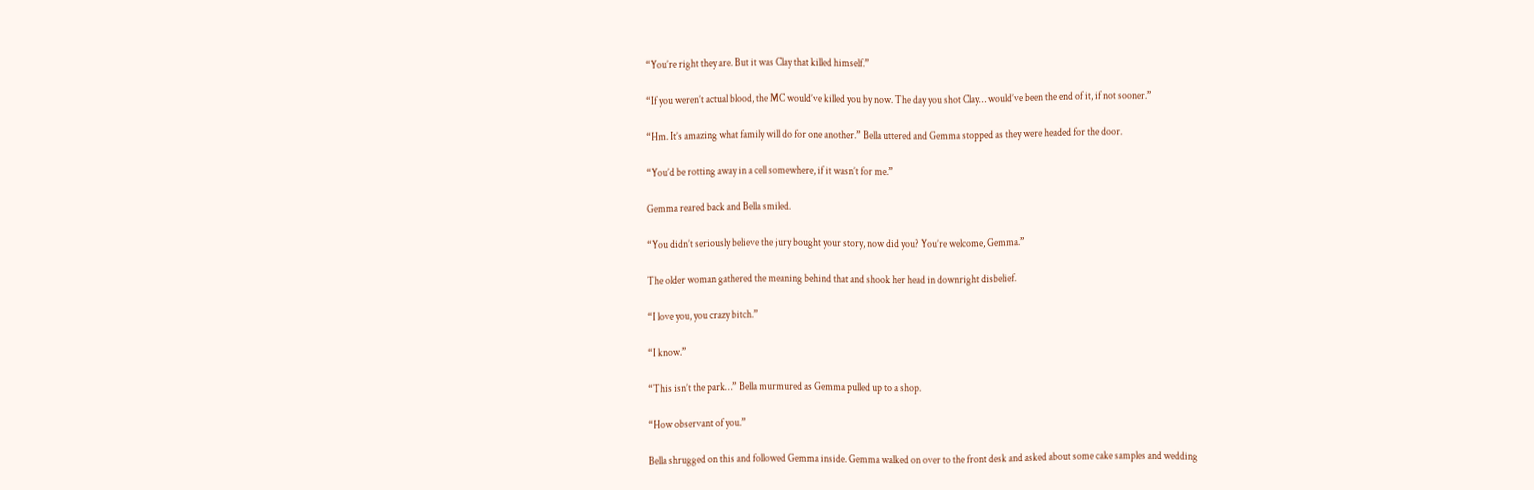“You’re right they are. But it was Clay that killed himself.”

“If you weren’t actual blood, the MC would’ve killed you by now. The day you shot Clay… would’ve been the end of it, if not sooner.”

“Hm. It’s amazing what family will do for one another.” Bella uttered and Gemma stopped as they were headed for the door.

“You’d be rotting away in a cell somewhere, if it wasn’t for me.”

Gemma reared back and Bella smiled.

“You didn’t seriously believe the jury bought your story, now did you? You’re welcome, Gemma.”

The older woman gathered the meaning behind that and shook her head in downright disbelief.

“I love you, you crazy bitch.”

“I know.”

“This isn’t the park…” Bella murmured as Gemma pulled up to a shop.

“How observant of you.”

Bella shrugged on this and followed Gemma inside. Gemma walked on over to the front desk and asked about some cake samples and wedding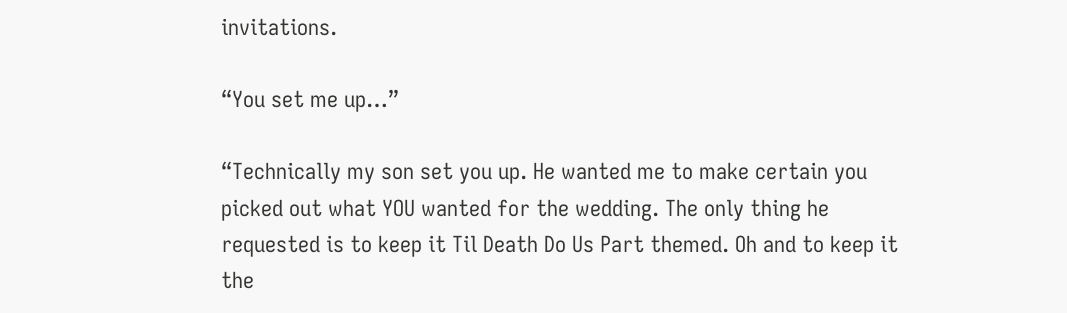invitations.

“You set me up…”

“Technically my son set you up. He wanted me to make certain you picked out what YOU wanted for the wedding. The only thing he requested is to keep it Til Death Do Us Part themed. Oh and to keep it the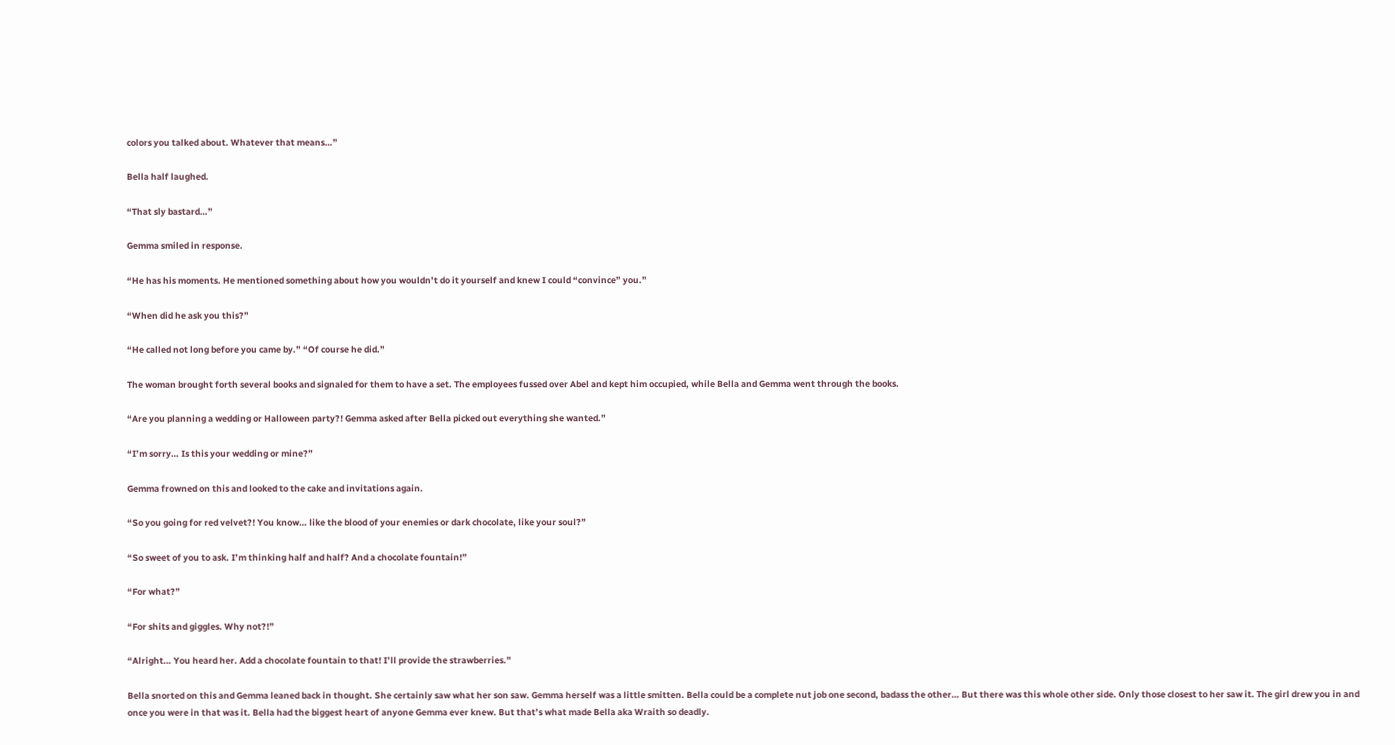colors you talked about. Whatever that means…”

Bella half laughed.

“That sly bastard…”

Gemma smiled in response.

“He has his moments. He mentioned something about how you wouldn’t do it yourself and knew I could “convince” you.”

“When did he ask you this?”

“He called not long before you came by.” “Of course he did.”

The woman brought forth several books and signaled for them to have a set. The employees fussed over Abel and kept him occupied, while Bella and Gemma went through the books.

“Are you planning a wedding or Halloween party?! Gemma asked after Bella picked out everything she wanted.”

“I’m sorry… Is this your wedding or mine?”

Gemma frowned on this and looked to the cake and invitations again.

“So you going for red velvet?! You know… like the blood of your enemies or dark chocolate, like your soul?”

“So sweet of you to ask. I’m thinking half and half? And a chocolate fountain!”

“For what?”

“For shits and giggles. Why not?!”

“Alright… You heard her. Add a chocolate fountain to that! I’ll provide the strawberries.”

Bella snorted on this and Gemma leaned back in thought. She certainly saw what her son saw. Gemma herself was a little smitten. Bella could be a complete nut job one second, badass the other… But there was this whole other side. Only those closest to her saw it. The girl drew you in and once you were in that was it. Bella had the biggest heart of anyone Gemma ever knew. But that’s what made Bella aka Wraith so deadly.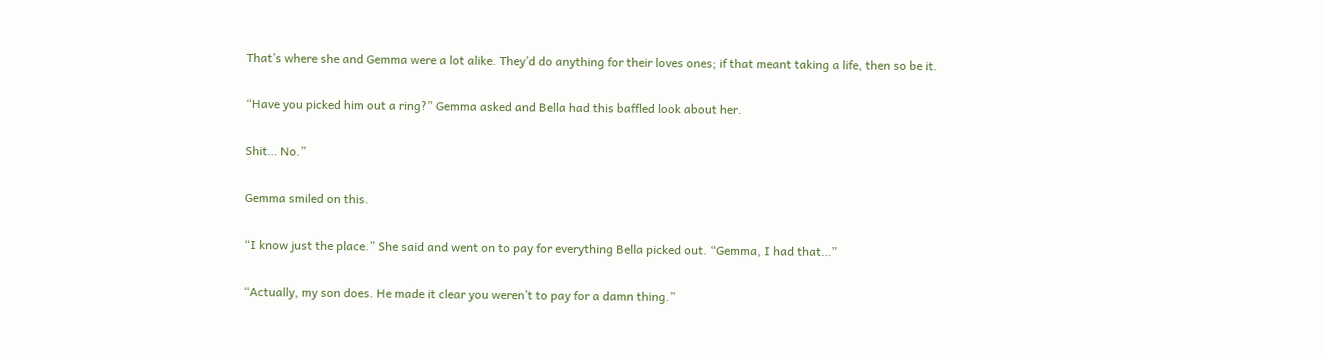That’s where she and Gemma were a lot alike. They’d do anything for their loves ones; if that meant taking a life, then so be it.

“Have you picked him out a ring?” Gemma asked and Bella had this baffled look about her.

Shit… No.”

Gemma smiled on this.

“I know just the place.” She said and went on to pay for everything Bella picked out. “Gemma, I had that…”

“Actually, my son does. He made it clear you weren’t to pay for a damn thing.”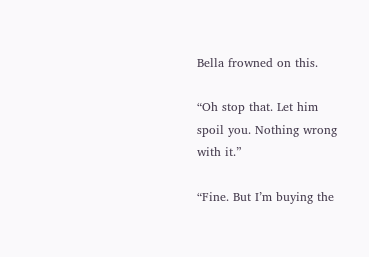Bella frowned on this.

“Oh stop that. Let him spoil you. Nothing wrong with it.”

“Fine. But I’m buying the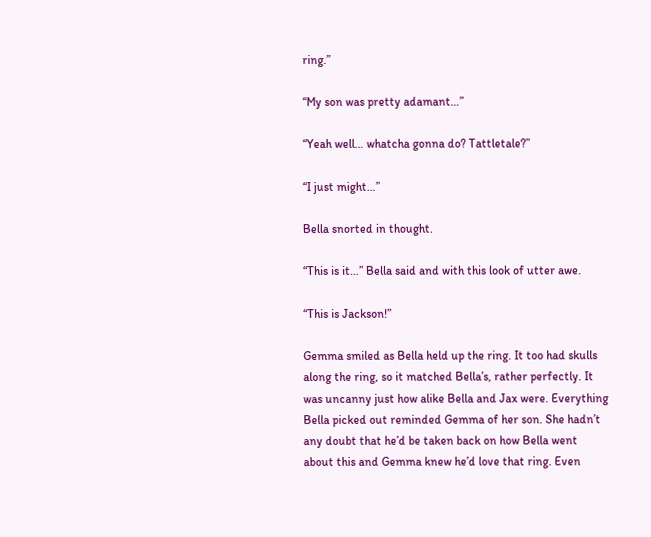ring.”

“My son was pretty adamant…”

“Yeah well… whatcha gonna do? Tattletale?”

“I just might…”

Bella snorted in thought.

“This is it…” Bella said and with this look of utter awe.

“This is Jackson!”

Gemma smiled as Bella held up the ring. It too had skulls along the ring, so it matched Bella’s, rather perfectly. It was uncanny just how alike Bella and Jax were. Everything Bella picked out reminded Gemma of her son. She hadn’t any doubt that he’d be taken back on how Bella went about this and Gemma knew he’d love that ring. Even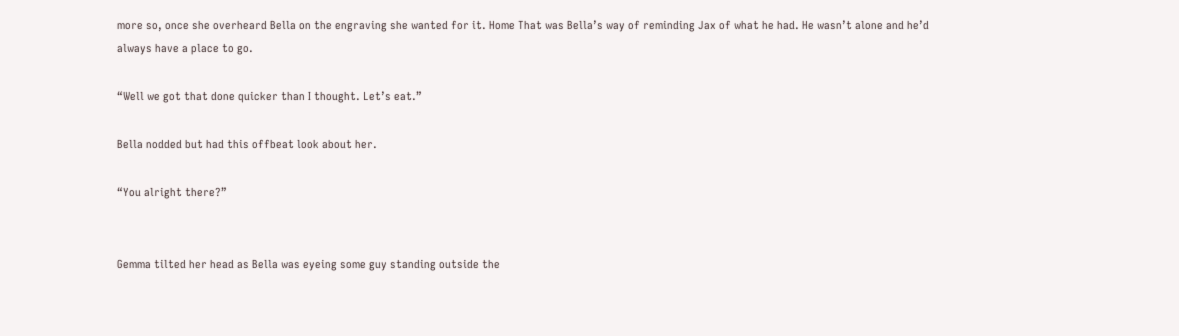more so, once she overheard Bella on the engraving she wanted for it. Home That was Bella’s way of reminding Jax of what he had. He wasn’t alone and he’d always have a place to go.

“Well we got that done quicker than I thought. Let’s eat.”

Bella nodded but had this offbeat look about her.

“You alright there?”


Gemma tilted her head as Bella was eyeing some guy standing outside the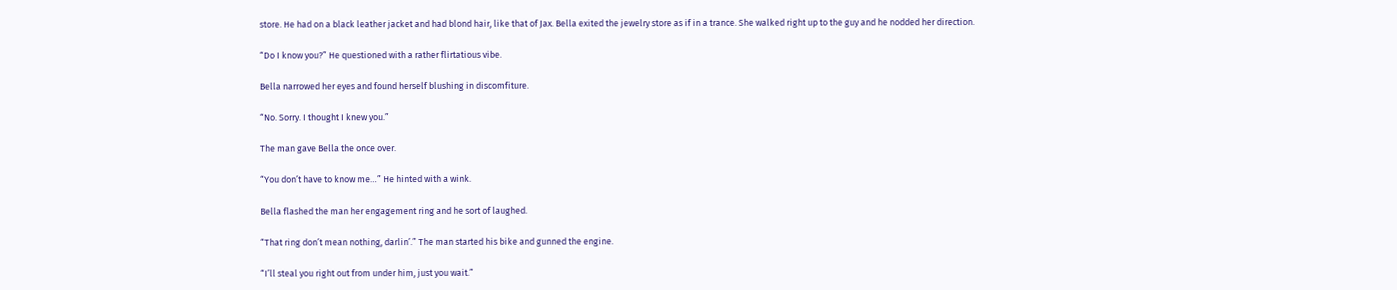store. He had on a black leather jacket and had blond hair, like that of Jax. Bella exited the jewelry store as if in a trance. She walked right up to the guy and he nodded her direction.

“Do I know you?” He questioned with a rather flirtatious vibe.

Bella narrowed her eyes and found herself blushing in discomfiture.

“No. Sorry. I thought I knew you.”

The man gave Bella the once over.

“You don’t have to know me…” He hinted with a wink.

Bella flashed the man her engagement ring and he sort of laughed.

“That ring don’t mean nothing, darlin’.” The man started his bike and gunned the engine.

“I’ll steal you right out from under him, just you wait.”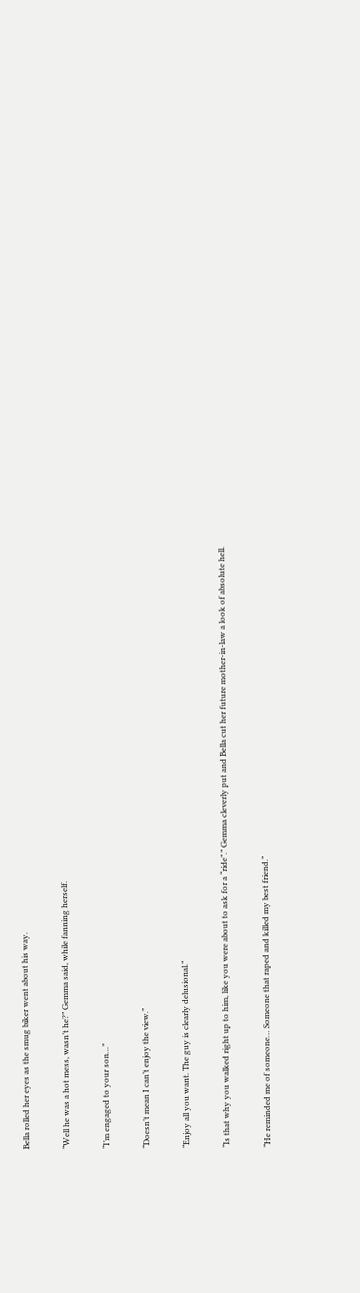Bella rolled her eyes as the smug biker went about his way.

“Well he was a hot mess, wasn’t he?” Gemma said, while fanning herself.

“I’m engaged to your son…”

“Doesn’t mean I can’t enjoy the view.”

“Enjoy all you want. The guy is clearly delusional.”

“Is that why you walked right up to him, like you were about to ask for a “ride”.” Gemma cleverly put and Bella cut her future mother-in-law a look of absolute hell.

“He reminded me of someone… Someone that raped and killed my best friend.”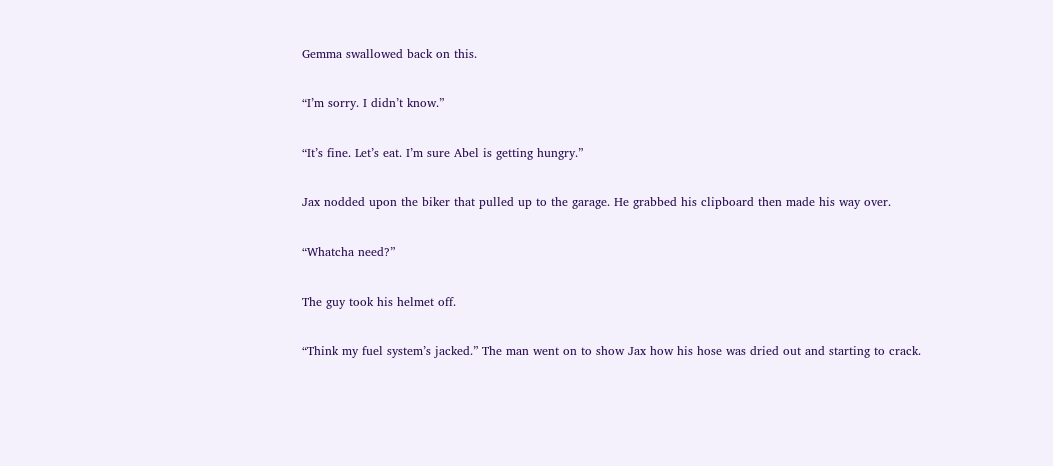Gemma swallowed back on this.

“I’m sorry. I didn’t know.”

“It’s fine. Let’s eat. I’m sure Abel is getting hungry.”

Jax nodded upon the biker that pulled up to the garage. He grabbed his clipboard then made his way over.

“Whatcha need?”

The guy took his helmet off.

“Think my fuel system’s jacked.” The man went on to show Jax how his hose was dried out and starting to crack.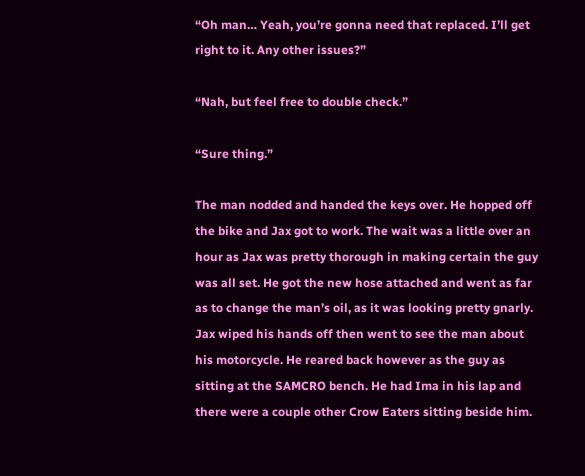“Oh man… Yeah, you’re gonna need that replaced. I’ll get right to it. Any other issues?”

“Nah, but feel free to double check.”

“Sure thing.”

The man nodded and handed the keys over. He hopped off the bike and Jax got to work. The wait was a little over an hour as Jax was pretty thorough in making certain the guy was all set. He got the new hose attached and went as far as to change the man’s oil, as it was looking pretty gnarly. Jax wiped his hands off then went to see the man about his motorcycle. He reared back however as the guy as sitting at the SAMCRO bench. He had Ima in his lap and there were a couple other Crow Eaters sitting beside him.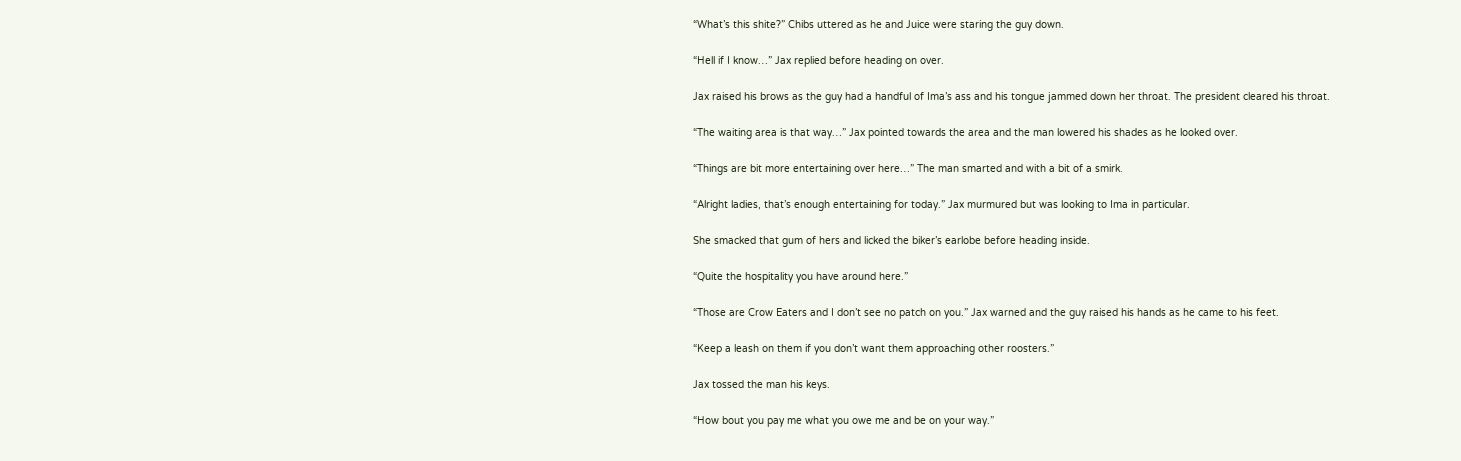“What’s this shite?” Chibs uttered as he and Juice were staring the guy down.

“Hell if I know…” Jax replied before heading on over.

Jax raised his brows as the guy had a handful of Ima’s ass and his tongue jammed down her throat. The president cleared his throat.

“The waiting area is that way…” Jax pointed towards the area and the man lowered his shades as he looked over.

“Things are bit more entertaining over here…” The man smarted and with a bit of a smirk.

“Alright ladies, that’s enough entertaining for today.” Jax murmured but was looking to Ima in particular.

She smacked that gum of hers and licked the biker’s earlobe before heading inside.

“Quite the hospitality you have around here.”

“Those are Crow Eaters and I don’t see no patch on you.” Jax warned and the guy raised his hands as he came to his feet.

“Keep a leash on them if you don’t want them approaching other roosters.”

Jax tossed the man his keys.

“How bout you pay me what you owe me and be on your way.”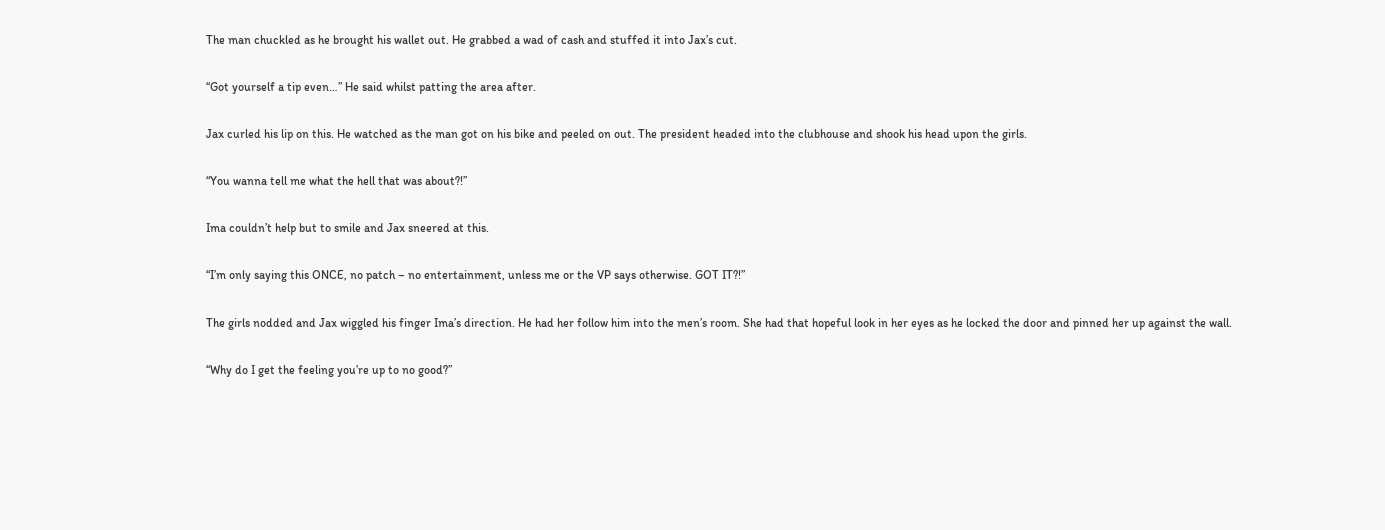The man chuckled as he brought his wallet out. He grabbed a wad of cash and stuffed it into Jax’s cut.

“Got yourself a tip even…” He said whilst patting the area after.

Jax curled his lip on this. He watched as the man got on his bike and peeled on out. The president headed into the clubhouse and shook his head upon the girls.

“You wanna tell me what the hell that was about?!”

Ima couldn’t help but to smile and Jax sneered at this.

“I’m only saying this ONCE, no patch – no entertainment, unless me or the VP says otherwise. GOT IT?!”

The girls nodded and Jax wiggled his finger Ima’s direction. He had her follow him into the men’s room. She had that hopeful look in her eyes as he locked the door and pinned her up against the wall.

“Why do I get the feeling you’re up to no good?”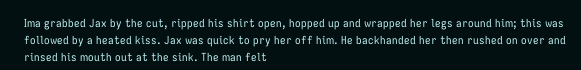Ima grabbed Jax by the cut, ripped his shirt open, hopped up and wrapped her legs around him; this was followed by a heated kiss. Jax was quick to pry her off him. He backhanded her then rushed on over and rinsed his mouth out at the sink. The man felt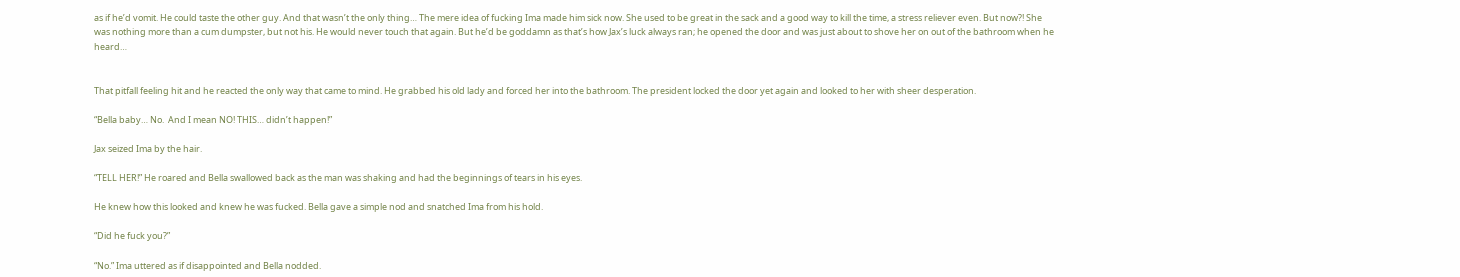as if he’d vomit. He could taste the other guy. And that wasn’t the only thing… The mere idea of fucking Ima made him sick now. She used to be great in the sack and a good way to kill the time, a stress reliever even. But now?! She was nothing more than a cum dumpster, but not his. He would never touch that again. But he’d be goddamn as that’s how Jax’s luck always ran; he opened the door and was just about to shove her on out of the bathroom when he heard…


That pitfall feeling hit and he reacted the only way that came to mind. He grabbed his old lady and forced her into the bathroom. The president locked the door yet again and looked to her with sheer desperation.

“Bella baby… No.  And I mean NO! THIS… didn’t happen!”

Jax seized Ima by the hair.

“TELL HER!” He roared and Bella swallowed back as the man was shaking and had the beginnings of tears in his eyes.

He knew how this looked and knew he was fucked. Bella gave a simple nod and snatched Ima from his hold.

“Did he fuck you?”

“No.” Ima uttered as if disappointed and Bella nodded.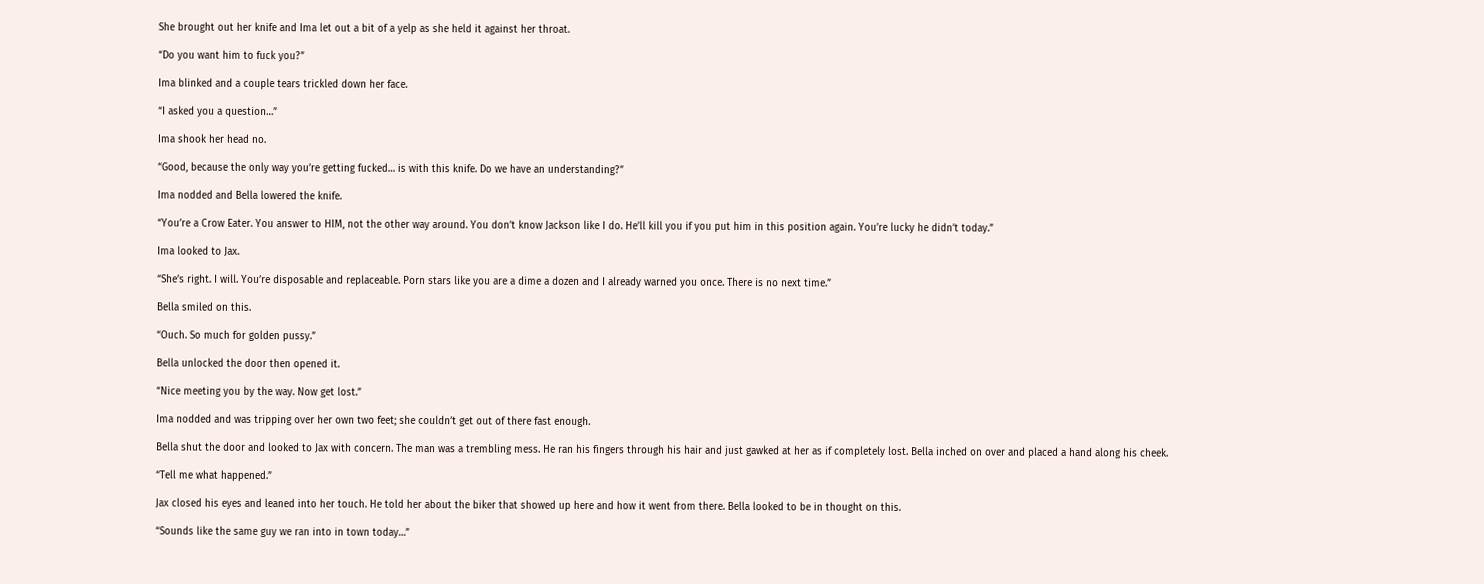She brought out her knife and Ima let out a bit of a yelp as she held it against her throat.

“Do you want him to fuck you?”

Ima blinked and a couple tears trickled down her face.

“I asked you a question…”

Ima shook her head no.

“Good, because the only way you’re getting fucked… is with this knife. Do we have an understanding?”

Ima nodded and Bella lowered the knife.

“You’re a Crow Eater. You answer to HIM, not the other way around. You don’t know Jackson like I do. He’ll kill you if you put him in this position again. You’re lucky he didn’t today.”

Ima looked to Jax.

“She’s right. I will. You’re disposable and replaceable. Porn stars like you are a dime a dozen and I already warned you once. There is no next time.”

Bella smiled on this.

“Ouch. So much for golden pussy.”

Bella unlocked the door then opened it.

“Nice meeting you by the way. Now get lost.”

Ima nodded and was tripping over her own two feet; she couldn’t get out of there fast enough.

Bella shut the door and looked to Jax with concern. The man was a trembling mess. He ran his fingers through his hair and just gawked at her as if completely lost. Bella inched on over and placed a hand along his cheek.

“Tell me what happened.”

Jax closed his eyes and leaned into her touch. He told her about the biker that showed up here and how it went from there. Bella looked to be in thought on this.

“Sounds like the same guy we ran into in town today…”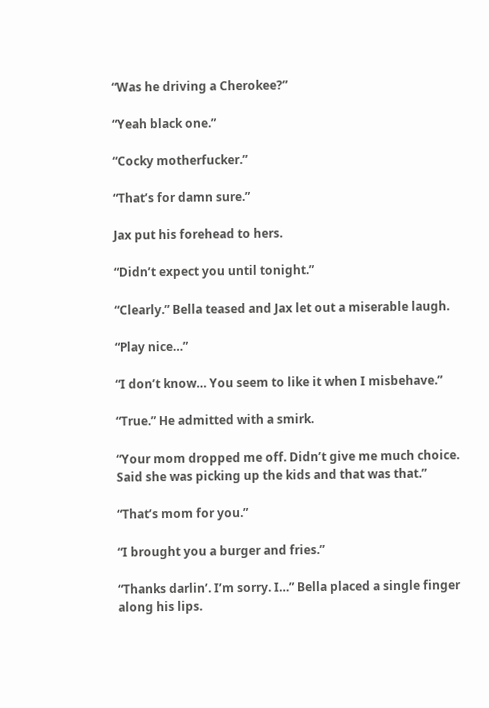“Was he driving a Cherokee?”

“Yeah black one.”

“Cocky motherfucker.”

“That’s for damn sure.”

Jax put his forehead to hers.

“Didn’t expect you until tonight.”

“Clearly.” Bella teased and Jax let out a miserable laugh.

“Play nice…”

“I don’t know… You seem to like it when I misbehave.”

“True.” He admitted with a smirk.

“Your mom dropped me off. Didn’t give me much choice. Said she was picking up the kids and that was that.”

“That’s mom for you.”

“I brought you a burger and fries.”

“Thanks darlin’. I’m sorry. I…” Bella placed a single finger along his lips.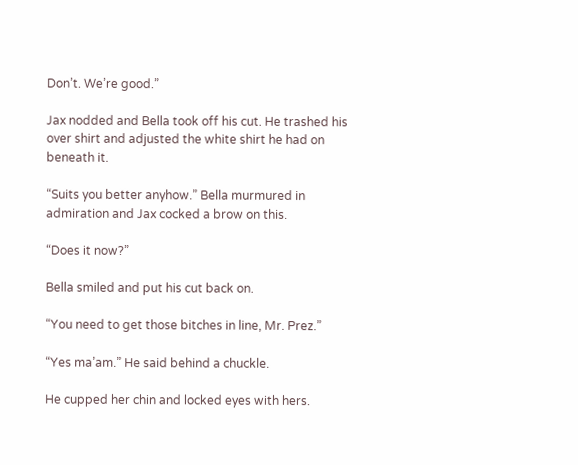Don’t. We’re good.”

Jax nodded and Bella took off his cut. He trashed his over shirt and adjusted the white shirt he had on beneath it.

“Suits you better anyhow.” Bella murmured in admiration and Jax cocked a brow on this.

“Does it now?”

Bella smiled and put his cut back on.

“You need to get those bitches in line, Mr. Prez.”

“Yes ma’am.” He said behind a chuckle.

He cupped her chin and locked eyes with hers.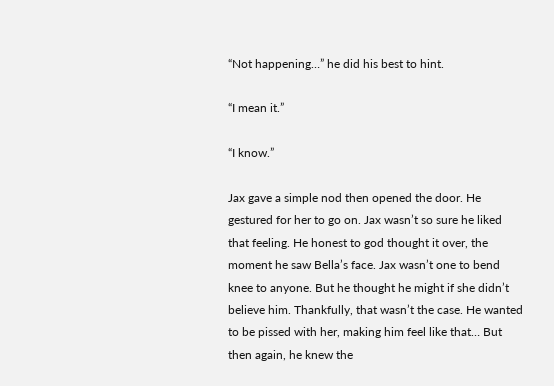“Not happening…” he did his best to hint.

“I mean it.”

“I know.”

Jax gave a simple nod then opened the door. He gestured for her to go on. Jax wasn’t so sure he liked that feeling. He honest to god thought it over, the moment he saw Bella’s face. Jax wasn’t one to bend knee to anyone. But he thought he might if she didn’t believe him. Thankfully, that wasn’t the case. He wanted to be pissed with her, making him feel like that… But then again, he knew the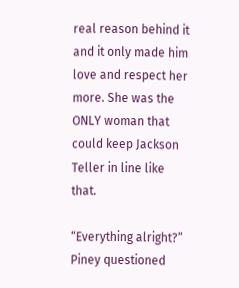real reason behind it and it only made him love and respect her more. She was the ONLY woman that could keep Jackson Teller in line like that.

“Everything alright?” Piney questioned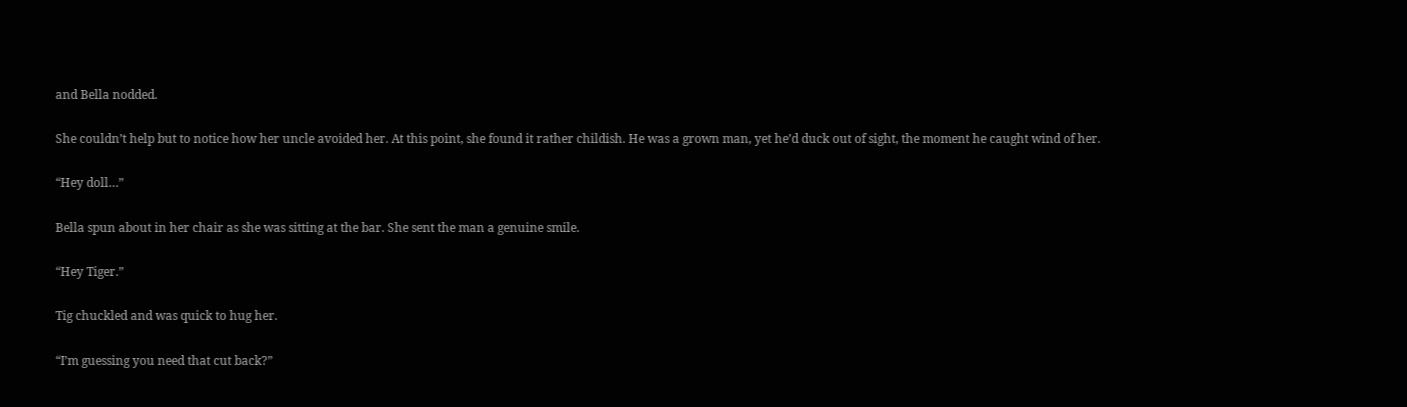and Bella nodded.

She couldn’t help but to notice how her uncle avoided her. At this point, she found it rather childish. He was a grown man, yet he’d duck out of sight, the moment he caught wind of her.

“Hey doll…”

Bella spun about in her chair as she was sitting at the bar. She sent the man a genuine smile.

“Hey Tiger.”

Tig chuckled and was quick to hug her.

“I’m guessing you need that cut back?”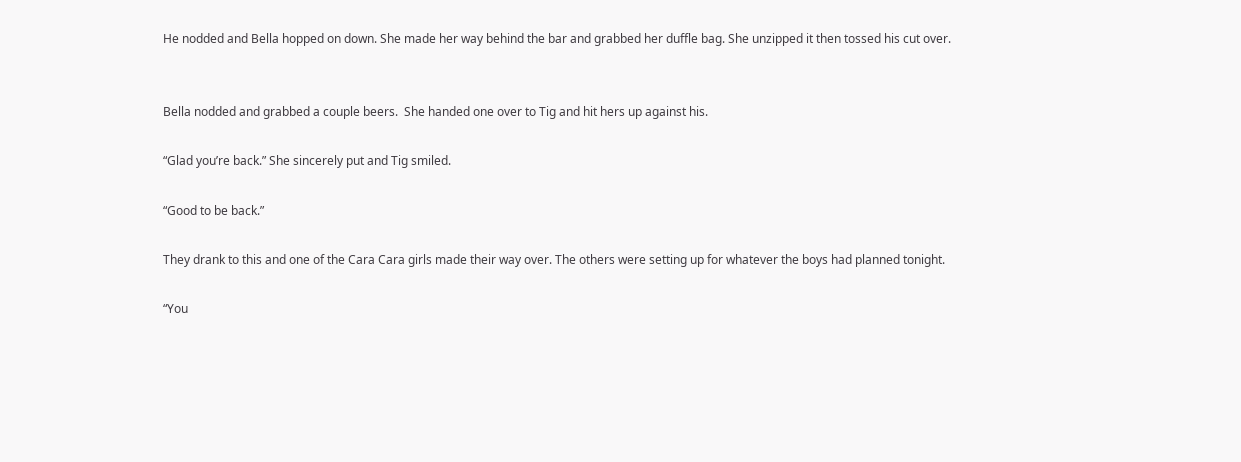He nodded and Bella hopped on down. She made her way behind the bar and grabbed her duffle bag. She unzipped it then tossed his cut over.


Bella nodded and grabbed a couple beers.  She handed one over to Tig and hit hers up against his.

“Glad you’re back.” She sincerely put and Tig smiled.

“Good to be back.”

They drank to this and one of the Cara Cara girls made their way over. The others were setting up for whatever the boys had planned tonight.

“You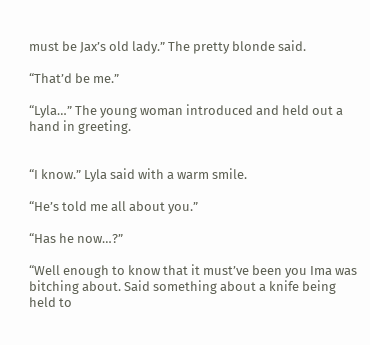must be Jax’s old lady.” The pretty blonde said.

“That’d be me.”

“Lyla…” The young woman introduced and held out a hand in greeting.


“I know.” Lyla said with a warm smile.

“He’s told me all about you.”

“Has he now…?”

“Well enough to know that it must’ve been you Ima was bitching about. Said something about a knife being held to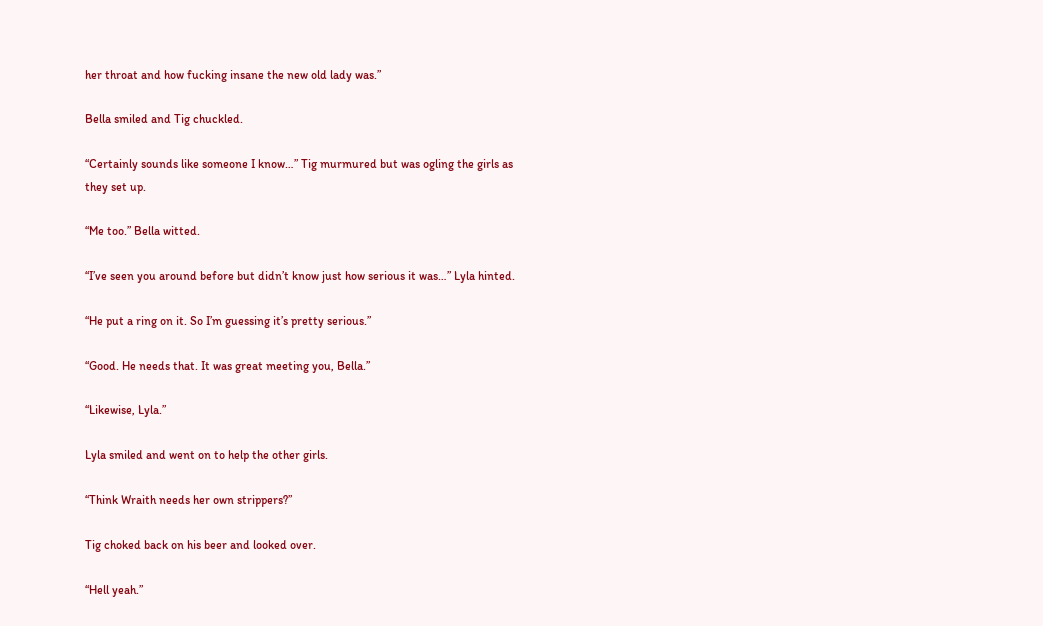her throat and how fucking insane the new old lady was.”

Bella smiled and Tig chuckled.

“Certainly sounds like someone I know…” Tig murmured but was ogling the girls as they set up.

“Me too.” Bella witted.

“I’ve seen you around before but didn’t know just how serious it was…” Lyla hinted.

“He put a ring on it. So I’m guessing it’s pretty serious.”

“Good. He needs that. It was great meeting you, Bella.”

“Likewise, Lyla.”

Lyla smiled and went on to help the other girls.

“Think Wraith needs her own strippers?”

Tig choked back on his beer and looked over.

“Hell yeah.”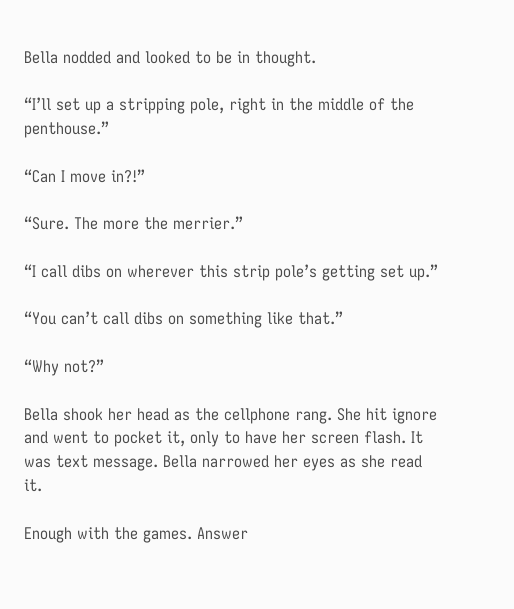Bella nodded and looked to be in thought.

“I’ll set up a stripping pole, right in the middle of the penthouse.”

“Can I move in?!”

“Sure. The more the merrier.”

“I call dibs on wherever this strip pole’s getting set up.”

“You can’t call dibs on something like that.”

“Why not?”

Bella shook her head as the cellphone rang. She hit ignore and went to pocket it, only to have her screen flash. It was text message. Bella narrowed her eyes as she read it.

Enough with the games. Answer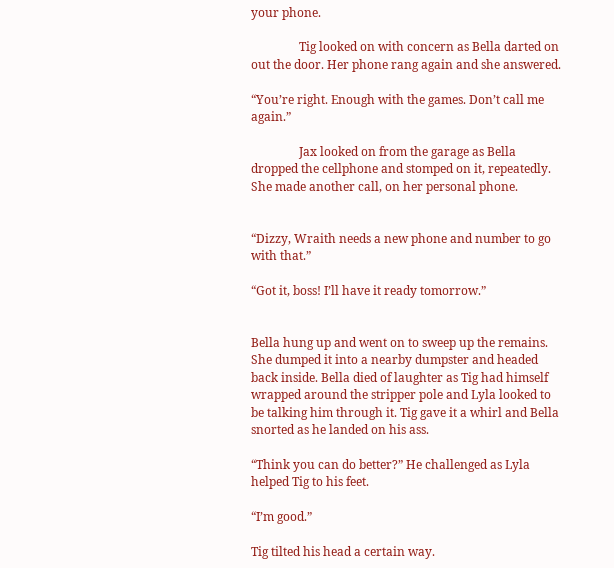your phone.

                Tig looked on with concern as Bella darted on out the door. Her phone rang again and she answered.

“You’re right. Enough with the games. Don’t call me again.”

                Jax looked on from the garage as Bella dropped the cellphone and stomped on it, repeatedly.  She made another call, on her personal phone.


“Dizzy, Wraith needs a new phone and number to go with that.”

“Got it, boss! I’ll have it ready tomorrow.”


Bella hung up and went on to sweep up the remains. She dumped it into a nearby dumpster and headed back inside. Bella died of laughter as Tig had himself wrapped around the stripper pole and Lyla looked to be talking him through it. Tig gave it a whirl and Bella snorted as he landed on his ass.

“Think you can do better?” He challenged as Lyla helped Tig to his feet.

“I’m good.”

Tig tilted his head a certain way.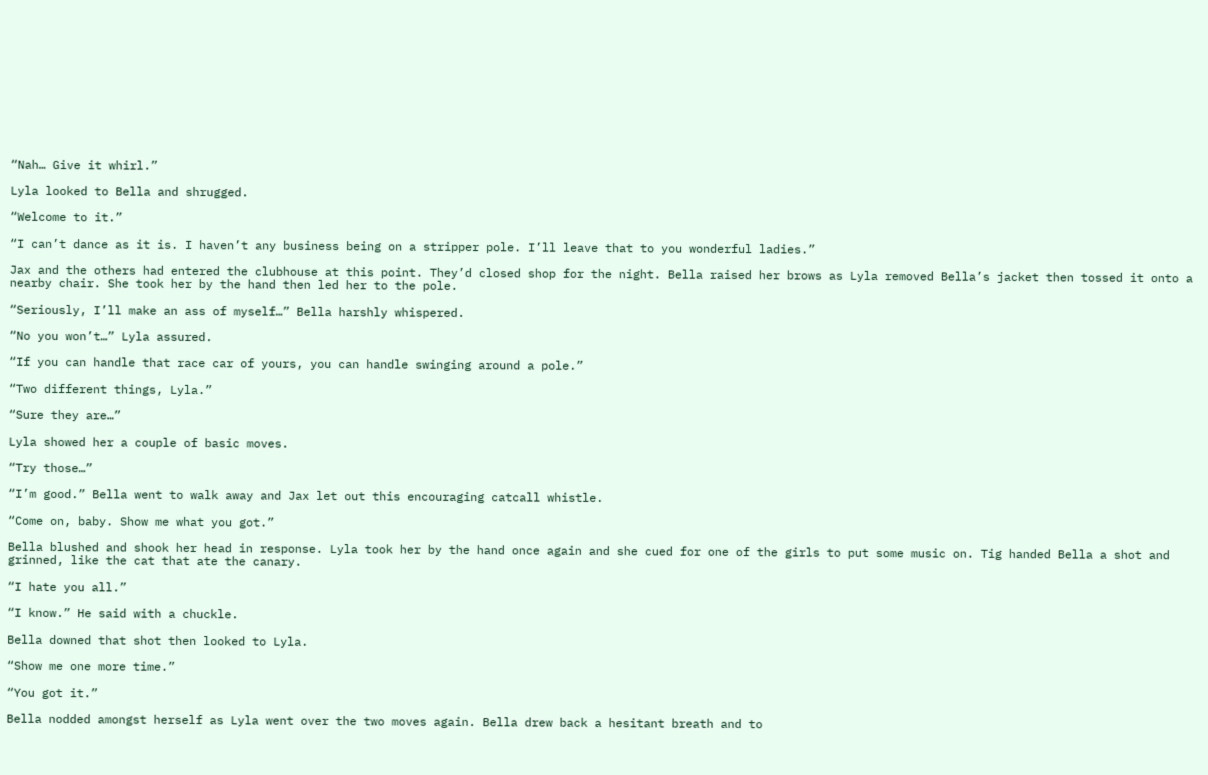“Nah… Give it whirl.”

Lyla looked to Bella and shrugged.

“Welcome to it.”

“I can’t dance as it is. I haven’t any business being on a stripper pole. I’ll leave that to you wonderful ladies.”

Jax and the others had entered the clubhouse at this point. They’d closed shop for the night. Bella raised her brows as Lyla removed Bella’s jacket then tossed it onto a nearby chair. She took her by the hand then led her to the pole.

“Seriously, I’ll make an ass of myself…” Bella harshly whispered.

“No you won’t…” Lyla assured.

“If you can handle that race car of yours, you can handle swinging around a pole.”

“Two different things, Lyla.”

“Sure they are…”

Lyla showed her a couple of basic moves.

“Try those…”

“I’m good.” Bella went to walk away and Jax let out this encouraging catcall whistle.

“Come on, baby. Show me what you got.”

Bella blushed and shook her head in response. Lyla took her by the hand once again and she cued for one of the girls to put some music on. Tig handed Bella a shot and grinned, like the cat that ate the canary.

“I hate you all.”

“I know.” He said with a chuckle.

Bella downed that shot then looked to Lyla.

“Show me one more time.”

“You got it.”

Bella nodded amongst herself as Lyla went over the two moves again. Bella drew back a hesitant breath and to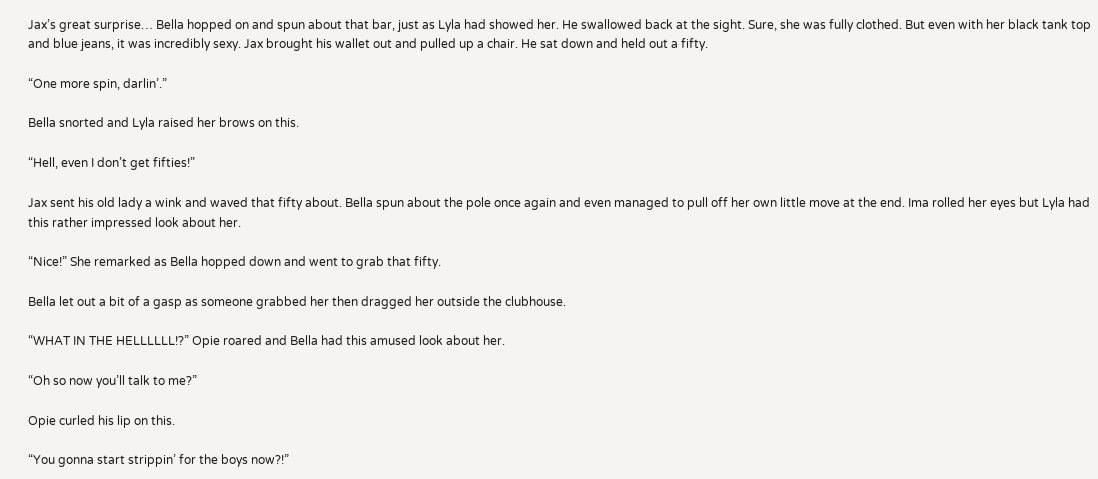Jax’s great surprise… Bella hopped on and spun about that bar, just as Lyla had showed her. He swallowed back at the sight. Sure, she was fully clothed. But even with her black tank top and blue jeans, it was incredibly sexy. Jax brought his wallet out and pulled up a chair. He sat down and held out a fifty.

“One more spin, darlin’.”

Bella snorted and Lyla raised her brows on this.

“Hell, even I don’t get fifties!”

Jax sent his old lady a wink and waved that fifty about. Bella spun about the pole once again and even managed to pull off her own little move at the end. Ima rolled her eyes but Lyla had this rather impressed look about her.

“Nice!” She remarked as Bella hopped down and went to grab that fifty.

Bella let out a bit of a gasp as someone grabbed her then dragged her outside the clubhouse.

“WHAT IN THE HELLLLLL!?” Opie roared and Bella had this amused look about her.

“Oh so now you’ll talk to me?”

Opie curled his lip on this.

“You gonna start strippin’ for the boys now?!”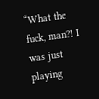“What the fuck, man?! I was just playing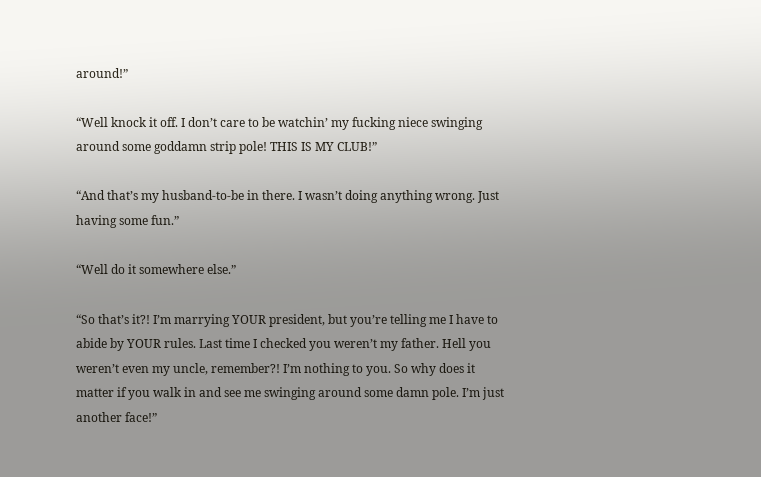around!”

“Well knock it off. I don’t care to be watchin’ my fucking niece swinging around some goddamn strip pole! THIS IS MY CLUB!”

“And that’s my husband-to-be in there. I wasn’t doing anything wrong. Just having some fun.”

“Well do it somewhere else.”

“So that’s it?! I’m marrying YOUR president, but you’re telling me I have to abide by YOUR rules. Last time I checked you weren’t my father. Hell you weren’t even my uncle, remember?! I’m nothing to you. So why does it matter if you walk in and see me swinging around some damn pole. I’m just another face!”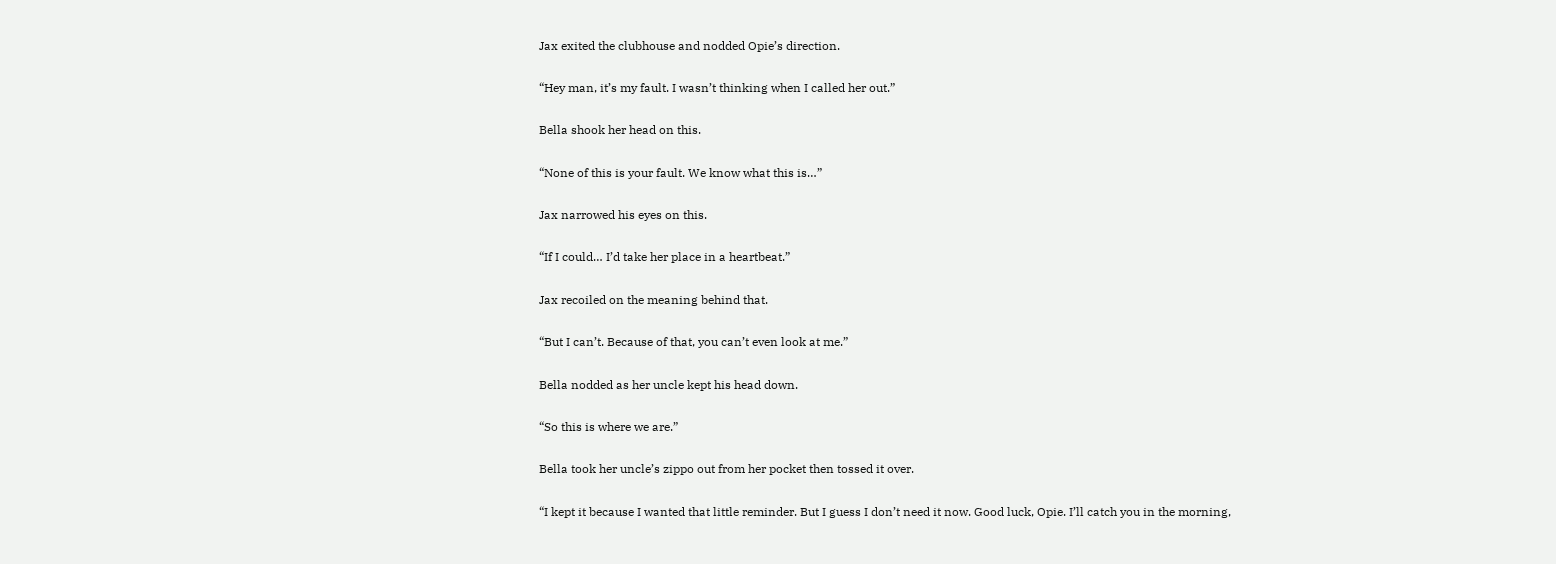Jax exited the clubhouse and nodded Opie’s direction.

“Hey man, it’s my fault. I wasn’t thinking when I called her out.”

Bella shook her head on this.

“None of this is your fault. We know what this is…”

Jax narrowed his eyes on this.

“If I could… I’d take her place in a heartbeat.”

Jax recoiled on the meaning behind that.

“But I can’t. Because of that, you can’t even look at me.”

Bella nodded as her uncle kept his head down.

“So this is where we are.”

Bella took her uncle’s zippo out from her pocket then tossed it over.

“I kept it because I wanted that little reminder. But I guess I don’t need it now. Good luck, Opie. I’ll catch you in the morning,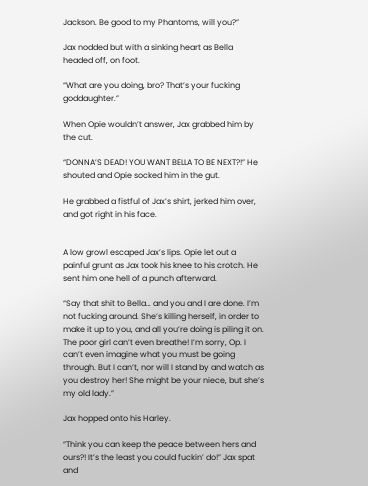Jackson. Be good to my Phantoms, will you?”

Jax nodded but with a sinking heart as Bella headed off, on foot.

“What are you doing, bro? That’s your fucking goddaughter.”

When Opie wouldn’t answer, Jax grabbed him by the cut.

“DONNA’S DEAD! YOU WANT BELLA TO BE NEXT?!” He shouted and Opie socked him in the gut.

He grabbed a fistful of Jax’s shirt, jerked him over, and got right in his face.


A low growl escaped Jax’s lips. Opie let out a painful grunt as Jax took his knee to his crotch. He sent him one hell of a punch afterward.

“Say that shit to Bella… and you and I are done. I’m not fucking around. She’s killing herself, in order to make it up to you, and all you’re doing is piling it on. The poor girl can’t even breathe! I’m sorry, Op. I can’t even imagine what you must be going through. But I can’t, nor will I stand by and watch as you destroy her! She might be your niece, but she’s my old lady.”

Jax hopped onto his Harley.

“Think you can keep the peace between hers and ours?! It’s the least you could fuckin’ do!” Jax spat and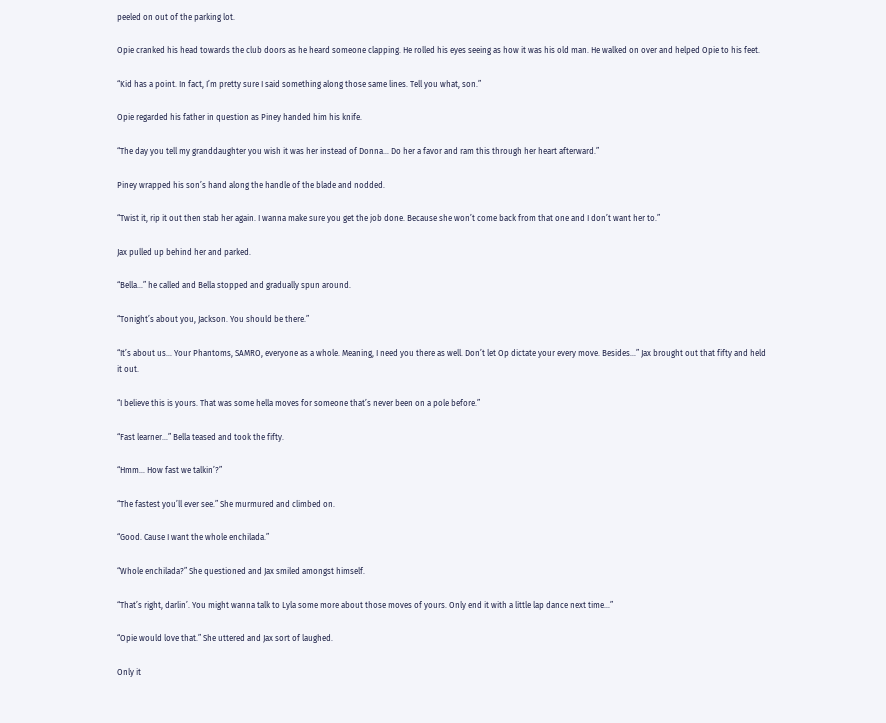peeled on out of the parking lot.

Opie cranked his head towards the club doors as he heard someone clapping. He rolled his eyes seeing as how it was his old man. He walked on over and helped Opie to his feet.

“Kid has a point. In fact, I’m pretty sure I said something along those same lines. Tell you what, son.”

Opie regarded his father in question as Piney handed him his knife.

“The day you tell my granddaughter you wish it was her instead of Donna… Do her a favor and ram this through her heart afterward.”

Piney wrapped his son’s hand along the handle of the blade and nodded.

“Twist it, rip it out then stab her again. I wanna make sure you get the job done. Because she won’t come back from that one and I don’t want her to.”

Jax pulled up behind her and parked.

“Bella…” he called and Bella stopped and gradually spun around.

“Tonight’s about you, Jackson. You should be there.”

“It’s about us… Your Phantoms, SAMRO, everyone as a whole. Meaning, I need you there as well. Don’t let Op dictate your every move. Besides…” Jax brought out that fifty and held it out.

“I believe this is yours. That was some hella moves for someone that’s never been on a pole before.”

“Fast learner…” Bella teased and took the fifty.

“Hmm… How fast we talkin’?”

“The fastest you’ll ever see.” She murmured and climbed on.

“Good. Cause I want the whole enchilada.”

“Whole enchilada?” She questioned and Jax smiled amongst himself.

“That’s right, darlin’. You might wanna talk to Lyla some more about those moves of yours. Only end it with a little lap dance next time…”

“Opie would love that.” She uttered and Jax sort of laughed.

Only it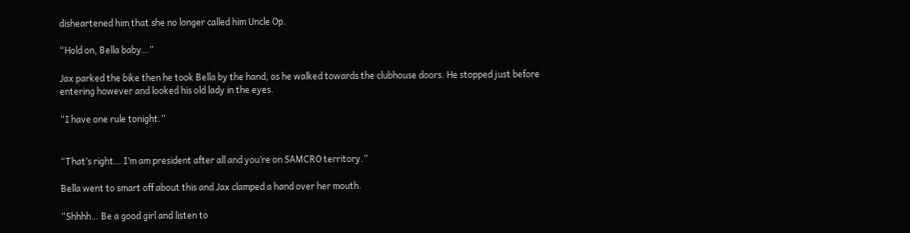disheartened him that she no longer called him Uncle Op.

“Hold on, Bella baby…”

Jax parked the bike then he took Bella by the hand, as he walked towards the clubhouse doors. He stopped just before entering however and looked his old lady in the eyes.

“I have one rule tonight.”


“That’s right… I’m am president after all and you’re on SAMCRO territory.”

Bella went to smart off about this and Jax clamped a hand over her mouth.

“Shhhh… Be a good girl and listen to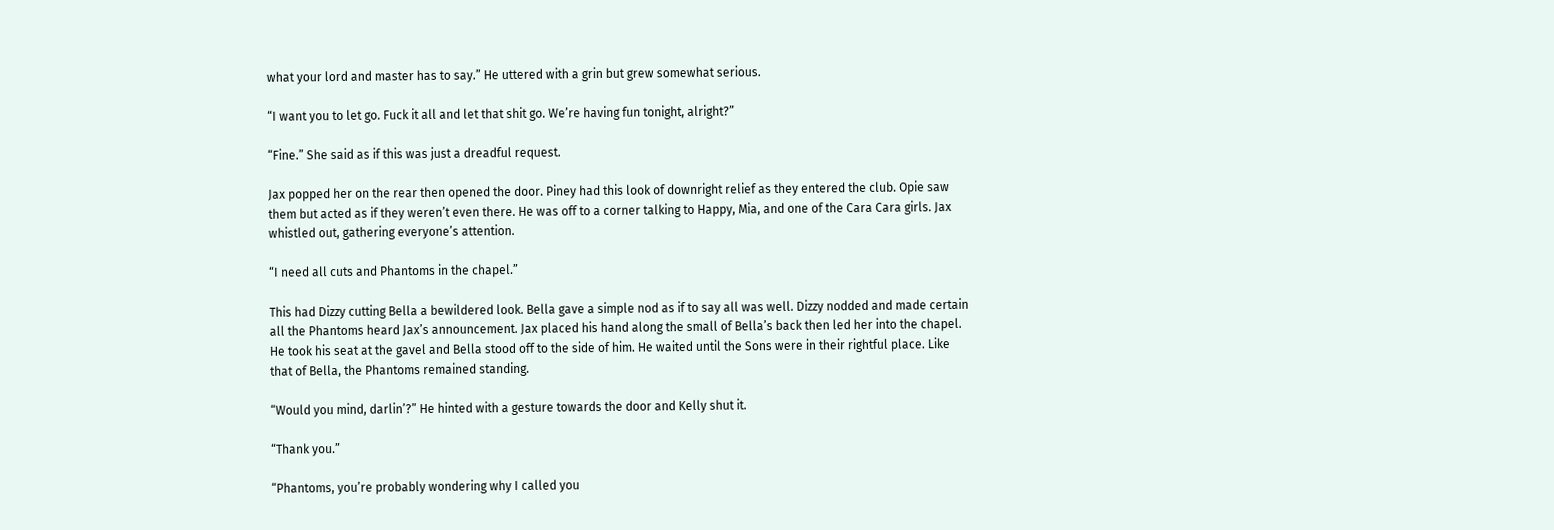what your lord and master has to say.” He uttered with a grin but grew somewhat serious.

“I want you to let go. Fuck it all and let that shit go. We’re having fun tonight, alright?”

“Fine.” She said as if this was just a dreadful request.

Jax popped her on the rear then opened the door. Piney had this look of downright relief as they entered the club. Opie saw them but acted as if they weren’t even there. He was off to a corner talking to Happy, Mia, and one of the Cara Cara girls. Jax whistled out, gathering everyone’s attention.

“I need all cuts and Phantoms in the chapel.”

This had Dizzy cutting Bella a bewildered look. Bella gave a simple nod as if to say all was well. Dizzy nodded and made certain all the Phantoms heard Jax’s announcement. Jax placed his hand along the small of Bella’s back then led her into the chapel. He took his seat at the gavel and Bella stood off to the side of him. He waited until the Sons were in their rightful place. Like that of Bella, the Phantoms remained standing.

“Would you mind, darlin’?” He hinted with a gesture towards the door and Kelly shut it.

“Thank you.”

“Phantoms, you’re probably wondering why I called you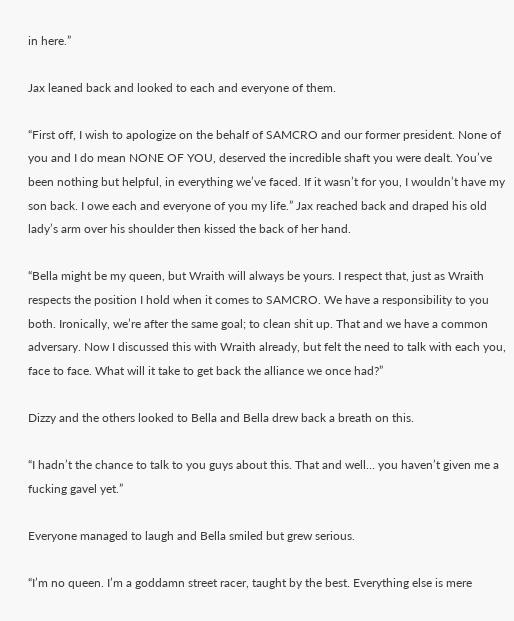in here.”

Jax leaned back and looked to each and everyone of them.

“First off, I wish to apologize on the behalf of SAMCRO and our former president. None of you and I do mean NONE OF YOU, deserved the incredible shaft you were dealt. You’ve been nothing but helpful, in everything we’ve faced. If it wasn’t for you, I wouldn’t have my son back. I owe each and everyone of you my life.” Jax reached back and draped his old lady’s arm over his shoulder then kissed the back of her hand.

“Bella might be my queen, but Wraith will always be yours. I respect that, just as Wraith respects the position I hold when it comes to SAMCRO. We have a responsibility to you both. Ironically, we’re after the same goal; to clean shit up. That and we have a common adversary. Now I discussed this with Wraith already, but felt the need to talk with each you, face to face. What will it take to get back the alliance we once had?”

Dizzy and the others looked to Bella and Bella drew back a breath on this.

“I hadn’t the chance to talk to you guys about this. That and well… you haven’t given me a fucking gavel yet.”

Everyone managed to laugh and Bella smiled but grew serious.

“I’m no queen. I’m a goddamn street racer, taught by the best. Everything else is mere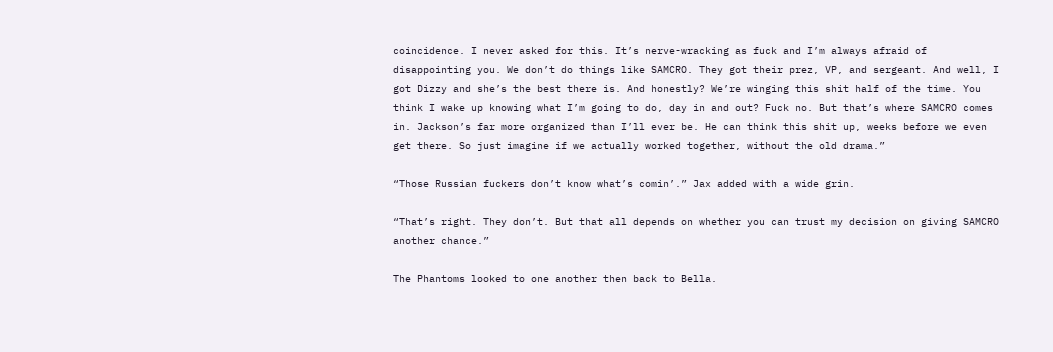coincidence. I never asked for this. It’s nerve-wracking as fuck and I’m always afraid of disappointing you. We don’t do things like SAMCRO. They got their prez, VP, and sergeant. And well, I got Dizzy and she’s the best there is. And honestly? We’re winging this shit half of the time. You think I wake up knowing what I’m going to do, day in and out? Fuck no. But that’s where SAMCRO comes in. Jackson’s far more organized than I’ll ever be. He can think this shit up, weeks before we even get there. So just imagine if we actually worked together, without the old drama.”

“Those Russian fuckers don’t know what’s comin’.” Jax added with a wide grin.

“That’s right. They don’t. But that all depends on whether you can trust my decision on giving SAMCRO another chance.”

The Phantoms looked to one another then back to Bella.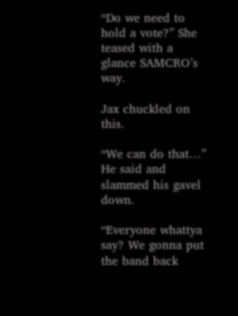“Do we need to hold a vote?” She teased with a glance SAMCRO’s way.

Jax chuckled on this.

“We can do that…” He said and slammed his gavel down.

“Everyone whattya say? We gonna put the band back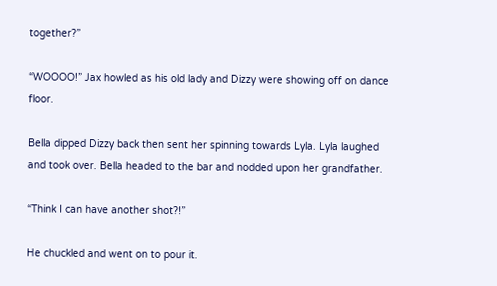together?”

“WOOOO!” Jax howled as his old lady and Dizzy were showing off on dance floor.

Bella dipped Dizzy back then sent her spinning towards Lyla. Lyla laughed and took over. Bella headed to the bar and nodded upon her grandfather.

“Think I can have another shot?!”

He chuckled and went on to pour it.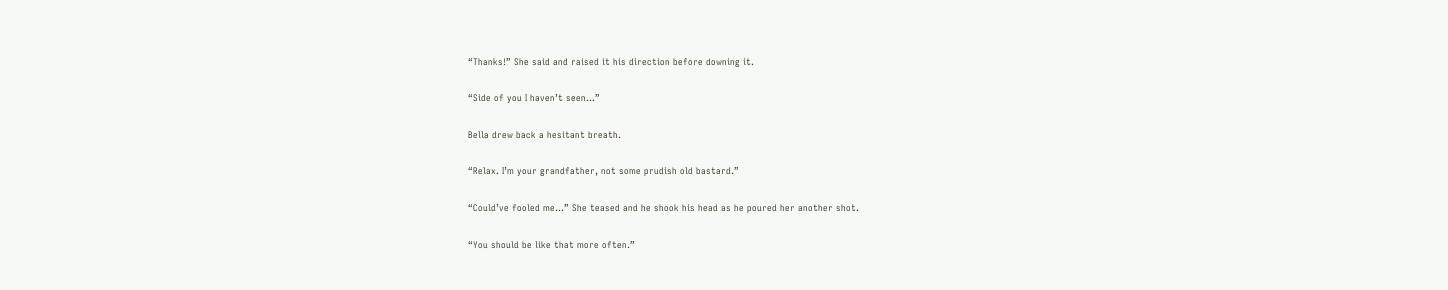“Thanks!” She said and raised it his direction before downing it.

“Side of you I haven’t seen…”

Bella drew back a hesitant breath.

“Relax. I’m your grandfather, not some prudish old bastard.”

“Could’ve fooled me…” She teased and he shook his head as he poured her another shot.

“You should be like that more often.”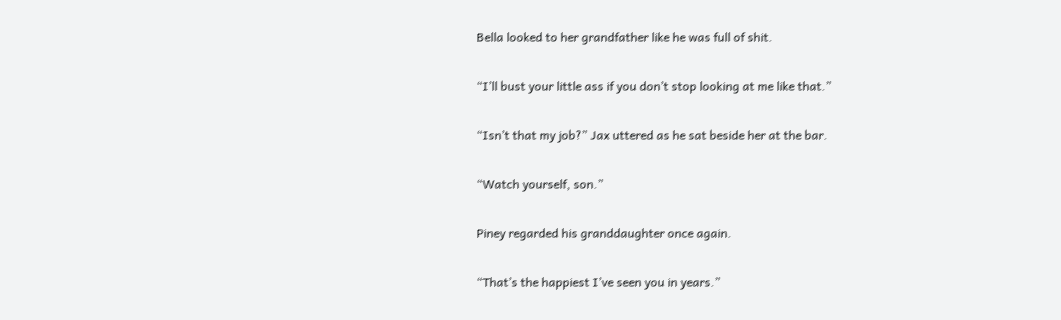Bella looked to her grandfather like he was full of shit.

“I’ll bust your little ass if you don’t stop looking at me like that.”

“Isn’t that my job?” Jax uttered as he sat beside her at the bar.

“Watch yourself, son.”

Piney regarded his granddaughter once again.

“That’s the happiest I’ve seen you in years.”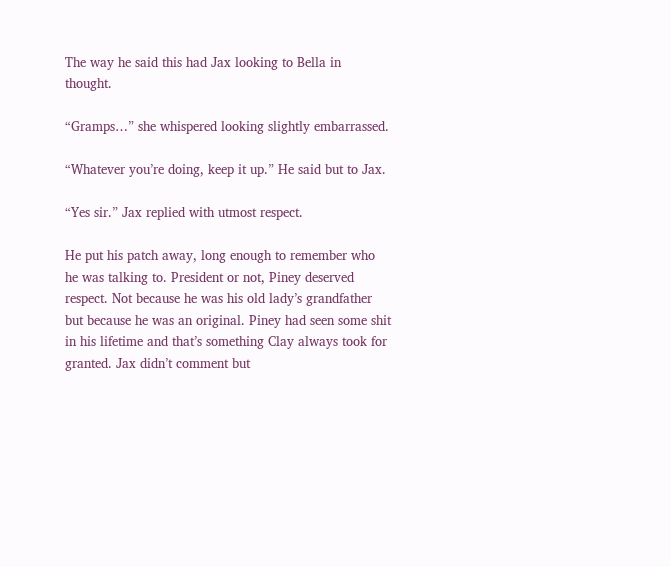The way he said this had Jax looking to Bella in thought.

“Gramps…” she whispered looking slightly embarrassed.

“Whatever you’re doing, keep it up.” He said but to Jax.

“Yes sir.” Jax replied with utmost respect.

He put his patch away, long enough to remember who he was talking to. President or not, Piney deserved respect. Not because he was his old lady’s grandfather but because he was an original. Piney had seen some shit in his lifetime and that’s something Clay always took for granted. Jax didn’t comment but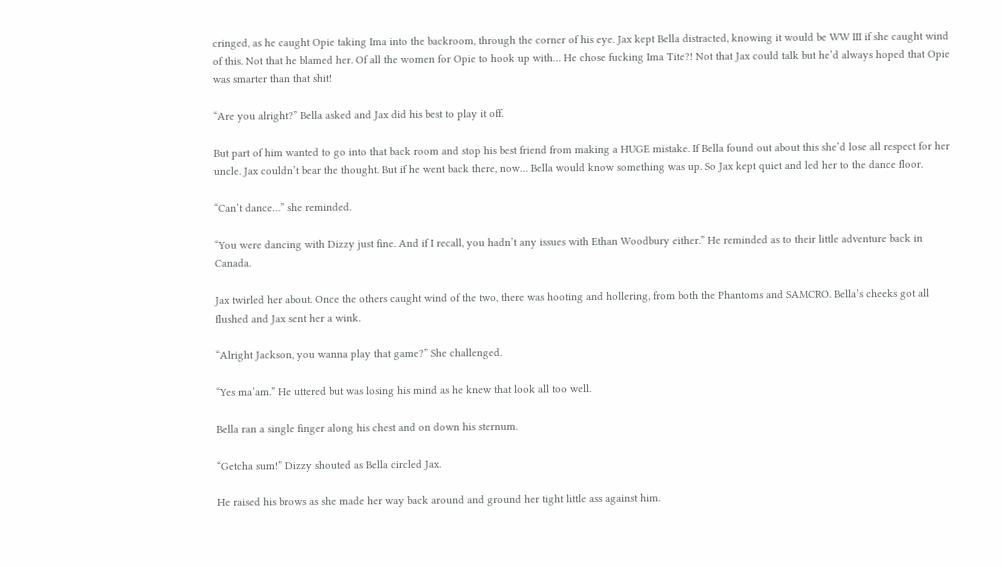cringed, as he caught Opie taking Ima into the backroom, through the corner of his eye. Jax kept Bella distracted, knowing it would be WW III if she caught wind of this. Not that he blamed her. Of all the women for Opie to hook up with… He chose fucking Ima Tite?! Not that Jax could talk but he’d always hoped that Opie was smarter than that shit!

“Are you alright?” Bella asked and Jax did his best to play it off.

But part of him wanted to go into that back room and stop his best friend from making a HUGE mistake. If Bella found out about this she’d lose all respect for her uncle. Jax couldn’t bear the thought. But if he went back there, now… Bella would know something was up. So Jax kept quiet and led her to the dance floor.

“Can’t dance…” she reminded.

“You were dancing with Dizzy just fine. And if I recall, you hadn’t any issues with Ethan Woodbury either.” He reminded as to their little adventure back in Canada.

Jax twirled her about. Once the others caught wind of the two, there was hooting and hollering, from both the Phantoms and SAMCRO. Bella’s cheeks got all flushed and Jax sent her a wink.

“Alright Jackson, you wanna play that game?” She challenged.

“Yes ma’am.” He uttered but was losing his mind as he knew that look all too well.

Bella ran a single finger along his chest and on down his sternum.

“Getcha sum!” Dizzy shouted as Bella circled Jax.

He raised his brows as she made her way back around and ground her tight little ass against him.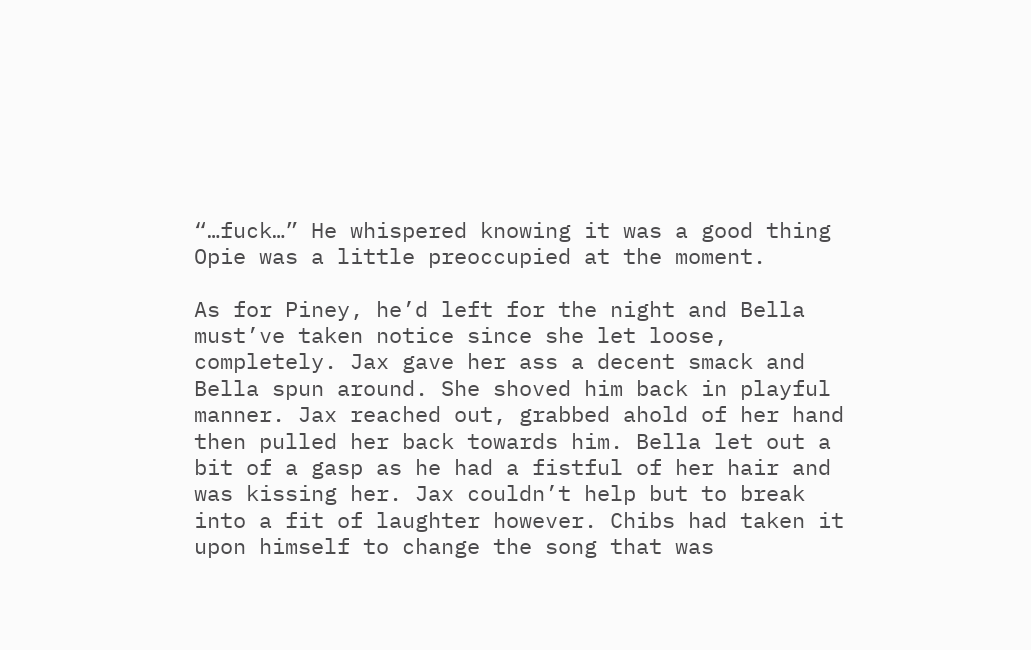“…fuck…” He whispered knowing it was a good thing Opie was a little preoccupied at the moment.

As for Piney, he’d left for the night and Bella must’ve taken notice since she let loose, completely. Jax gave her ass a decent smack and Bella spun around. She shoved him back in playful manner. Jax reached out, grabbed ahold of her hand then pulled her back towards him. Bella let out a bit of a gasp as he had a fistful of her hair and was kissing her. Jax couldn’t help but to break into a fit of laughter however. Chibs had taken it upon himself to change the song that was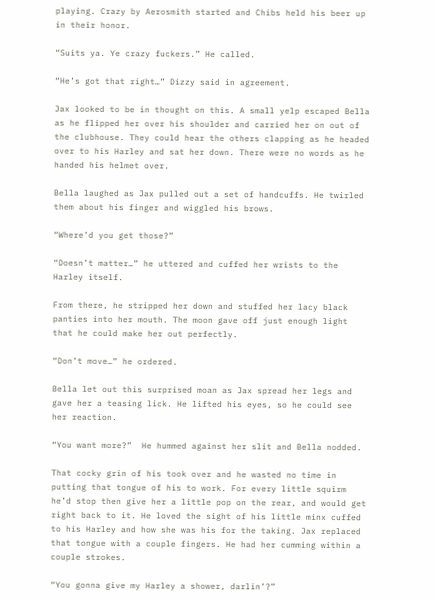playing. Crazy by Aerosmith started and Chibs held his beer up in their honor.

“Suits ya. Ye crazy fuckers.” He called.

“He’s got that right…” Dizzy said in agreement.

Jax looked to be in thought on this. A small yelp escaped Bella as he flipped her over his shoulder and carried her on out of the clubhouse. They could hear the others clapping as he headed over to his Harley and sat her down. There were no words as he handed his helmet over.

Bella laughed as Jax pulled out a set of handcuffs. He twirled them about his finger and wiggled his brows.

“Where’d you get those?”

“Doesn’t matter…” he uttered and cuffed her wrists to the Harley itself.

From there, he stripped her down and stuffed her lacy black panties into her mouth. The moon gave off just enough light that he could make her out perfectly.

“Don’t move…” he ordered.

Bella let out this surprised moan as Jax spread her legs and gave her a teasing lick. He lifted his eyes, so he could see her reaction.

“You want more?”  He hummed against her slit and Bella nodded.

That cocky grin of his took over and he wasted no time in putting that tongue of his to work. For every little squirm he’d stop then give her a little pop on the rear, and would get right back to it. He loved the sight of his little minx cuffed to his Harley and how she was his for the taking. Jax replaced that tongue with a couple fingers. He had her cumming within a couple strokes.

“You gonna give my Harley a shower, darlin’?”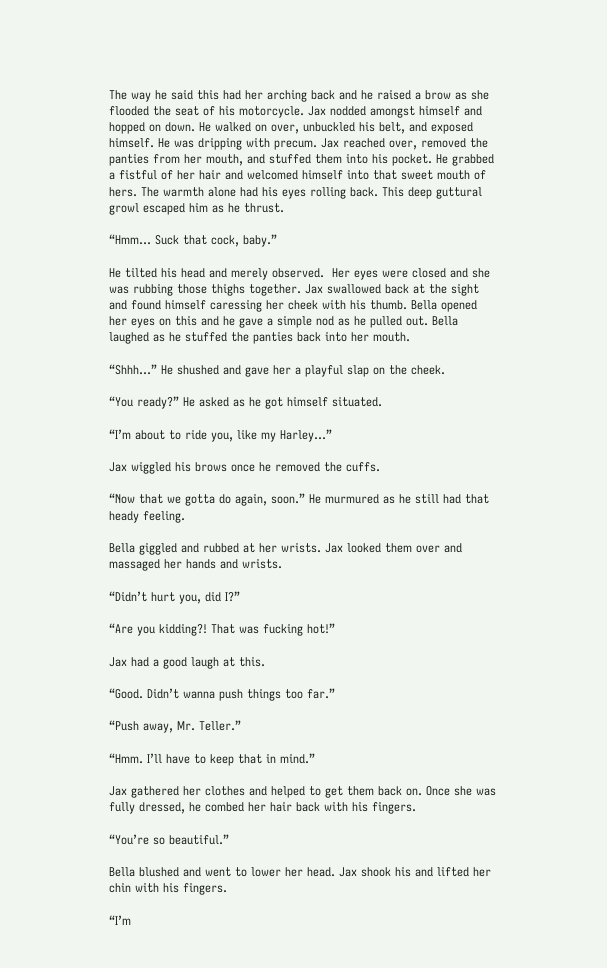The way he said this had her arching back and he raised a brow as she flooded the seat of his motorcycle. Jax nodded amongst himself and hopped on down. He walked on over, unbuckled his belt, and exposed himself. He was dripping with precum. Jax reached over, removed the panties from her mouth, and stuffed them into his pocket. He grabbed a fistful of her hair and welcomed himself into that sweet mouth of hers. The warmth alone had his eyes rolling back. This deep guttural growl escaped him as he thrust.

“Hmm… Suck that cock, baby.”

He tilted his head and merely observed.  Her eyes were closed and she was rubbing those thighs together. Jax swallowed back at the sight and found himself caressing her cheek with his thumb. Bella opened her eyes on this and he gave a simple nod as he pulled out. Bella laughed as he stuffed the panties back into her mouth.

“Shhh…” He shushed and gave her a playful slap on the cheek.

“You ready?” He asked as he got himself situated.

“I’m about to ride you, like my Harley…”

Jax wiggled his brows once he removed the cuffs.

“Now that we gotta do again, soon.” He murmured as he still had that heady feeling.

Bella giggled and rubbed at her wrists. Jax looked them over and massaged her hands and wrists.

“Didn’t hurt you, did I?”

“Are you kidding?! That was fucking hot!”

Jax had a good laugh at this.

“Good. Didn’t wanna push things too far.”

“Push away, Mr. Teller.”

“Hmm. I’ll have to keep that in mind.”

Jax gathered her clothes and helped to get them back on. Once she was fully dressed, he combed her hair back with his fingers.

“You’re so beautiful.”

Bella blushed and went to lower her head. Jax shook his and lifted her chin with his fingers.

“I’m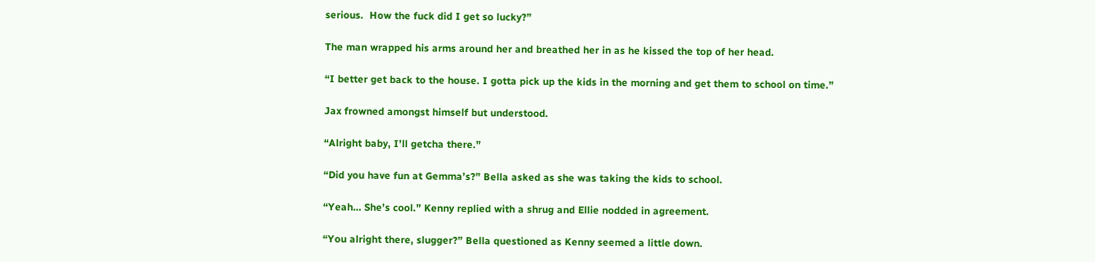serious.  How the fuck did I get so lucky?”

The man wrapped his arms around her and breathed her in as he kissed the top of her head.

“I better get back to the house. I gotta pick up the kids in the morning and get them to school on time.”

Jax frowned amongst himself but understood.

“Alright baby, I’ll getcha there.”

“Did you have fun at Gemma’s?” Bella asked as she was taking the kids to school.

“Yeah… She’s cool.” Kenny replied with a shrug and Ellie nodded in agreement.

“You alright there, slugger?” Bella questioned as Kenny seemed a little down.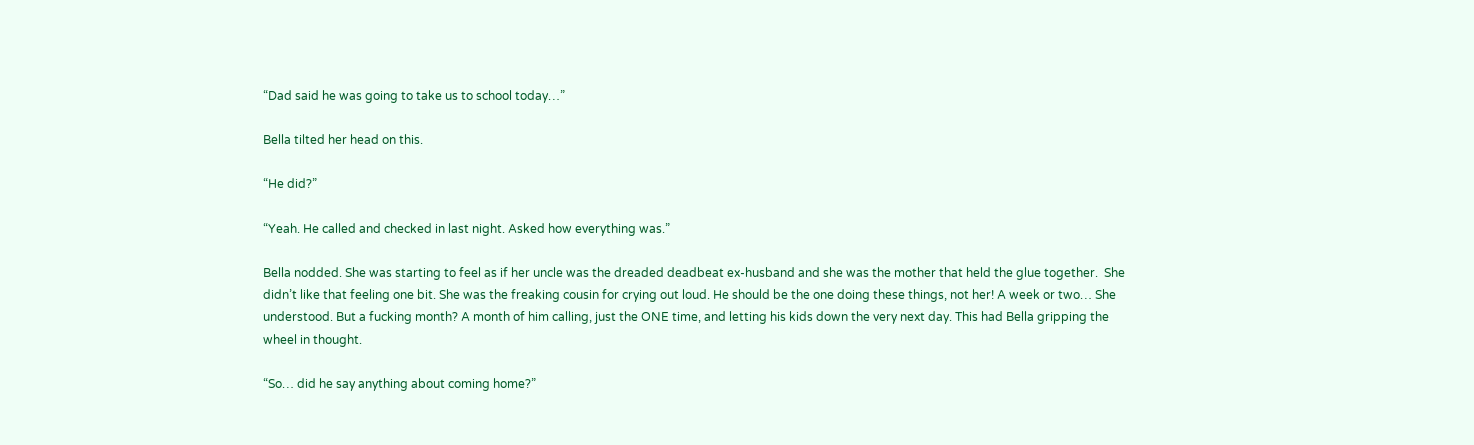“Dad said he was going to take us to school today…”

Bella tilted her head on this.

“He did?”

“Yeah. He called and checked in last night. Asked how everything was.”

Bella nodded. She was starting to feel as if her uncle was the dreaded deadbeat ex-husband and she was the mother that held the glue together.  She didn’t like that feeling one bit. She was the freaking cousin for crying out loud. He should be the one doing these things, not her! A week or two… She understood. But a fucking month? A month of him calling, just the ONE time, and letting his kids down the very next day. This had Bella gripping the wheel in thought.

“So… did he say anything about coming home?”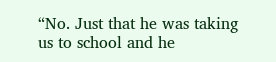“No. Just that he was taking us to school and he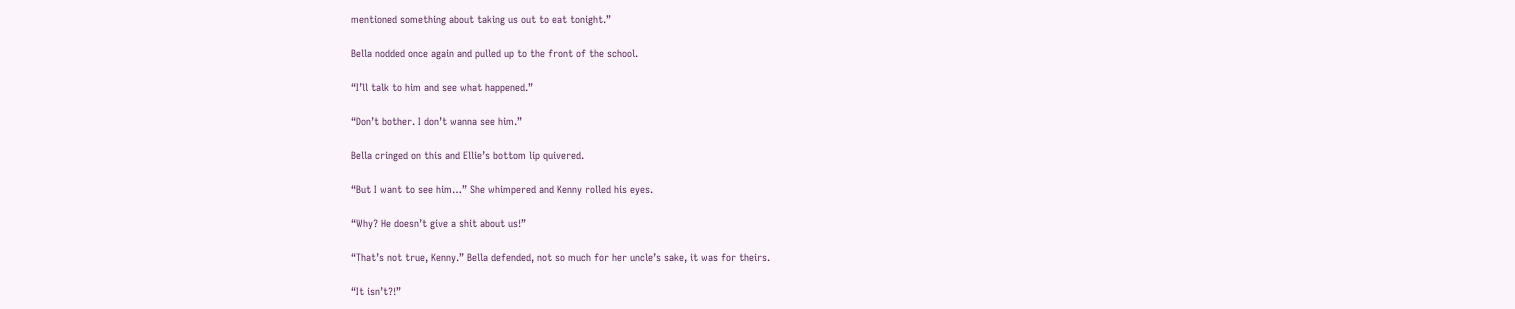mentioned something about taking us out to eat tonight.”

Bella nodded once again and pulled up to the front of the school.

“I’ll talk to him and see what happened.”

“Don’t bother. I don’t wanna see him.”

Bella cringed on this and Ellie’s bottom lip quivered.

“But I want to see him…” She whimpered and Kenny rolled his eyes.

“Why? He doesn’t give a shit about us!”

“That’s not true, Kenny.” Bella defended, not so much for her uncle’s sake, it was for theirs.

“It isn’t?!”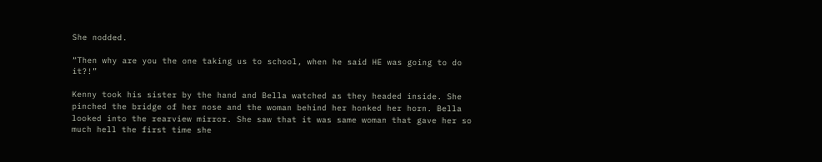She nodded.

“Then why are you the one taking us to school, when he said HE was going to do it?!”

Kenny took his sister by the hand and Bella watched as they headed inside. She pinched the bridge of her nose and the woman behind her honked her horn. Bella looked into the rearview mirror. She saw that it was same woman that gave her so much hell the first time she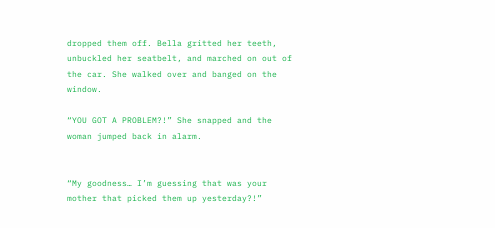dropped them off. Bella gritted her teeth, unbuckled her seatbelt, and marched on out of the car. She walked over and banged on the window.

“YOU GOT A PROBLEM?!” She snapped and the woman jumped back in alarm.


“My goodness… I’m guessing that was your mother that picked them up yesterday?!”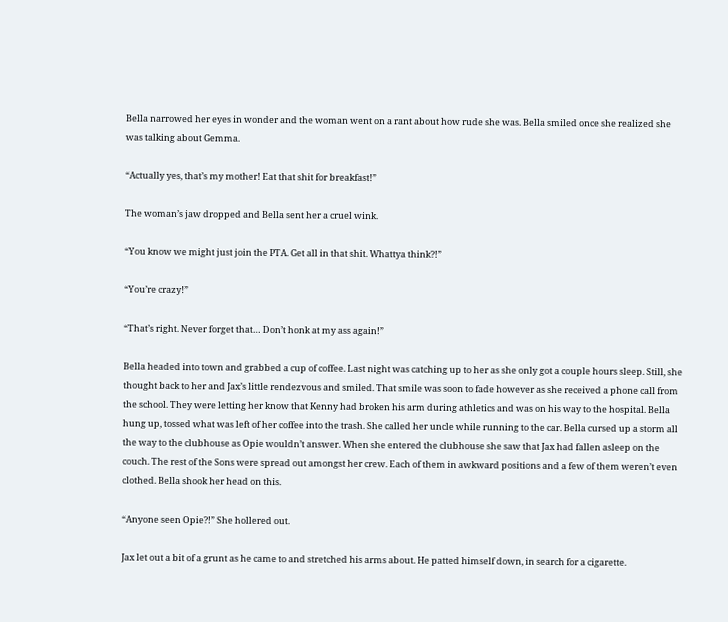Bella narrowed her eyes in wonder and the woman went on a rant about how rude she was. Bella smiled once she realized she was talking about Gemma.

“Actually yes, that’s my mother! Eat that shit for breakfast!”

The woman’s jaw dropped and Bella sent her a cruel wink.

“You know we might just join the PTA. Get all in that shit. Whattya think?!”

“You’re crazy!”

“That’s right. Never forget that… Don’t honk at my ass again!”

Bella headed into town and grabbed a cup of coffee. Last night was catching up to her as she only got a couple hours sleep. Still, she thought back to her and Jax’s little rendezvous and smiled. That smile was soon to fade however as she received a phone call from the school. They were letting her know that Kenny had broken his arm during athletics and was on his way to the hospital. Bella hung up, tossed what was left of her coffee into the trash. She called her uncle while running to the car. Bella cursed up a storm all the way to the clubhouse as Opie wouldn’t answer. When she entered the clubhouse she saw that Jax had fallen asleep on the couch. The rest of the Sons were spread out amongst her crew. Each of them in awkward positions and a few of them weren’t even clothed. Bella shook her head on this.

“Anyone seen Opie?!” She hollered out.

Jax let out a bit of a grunt as he came to and stretched his arms about. He patted himself down, in search for a cigarette.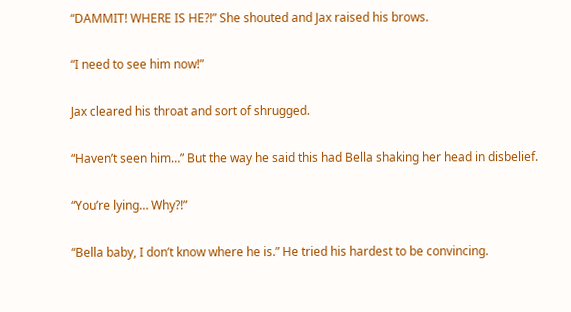“DAMMIT! WHERE IS HE?!” She shouted and Jax raised his brows.

“I need to see him now!”

Jax cleared his throat and sort of shrugged.

“Haven’t seen him…” But the way he said this had Bella shaking her head in disbelief.

“You’re lying… Why?!”

“Bella baby, I don’t know where he is.” He tried his hardest to be convincing.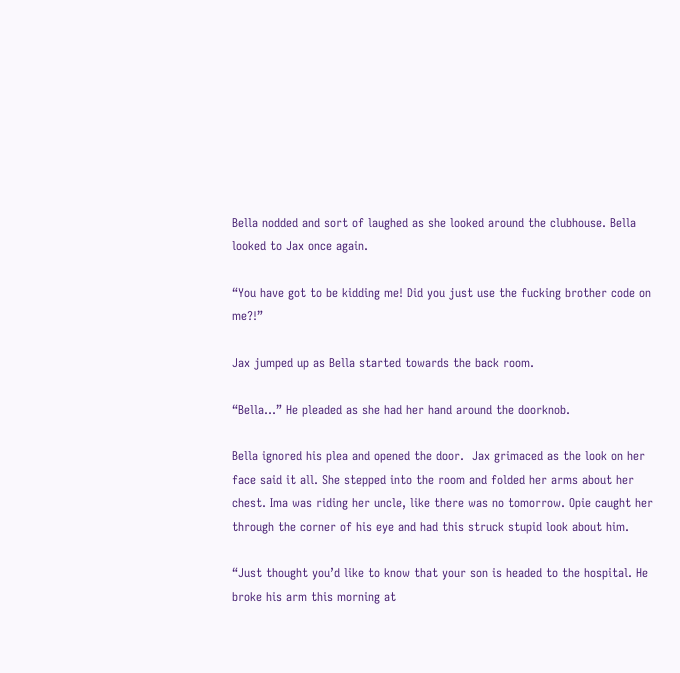Bella nodded and sort of laughed as she looked around the clubhouse. Bella looked to Jax once again.

“You have got to be kidding me! Did you just use the fucking brother code on me?!”

Jax jumped up as Bella started towards the back room.

“Bella…” He pleaded as she had her hand around the doorknob.

Bella ignored his plea and opened the door.  Jax grimaced as the look on her face said it all. She stepped into the room and folded her arms about her chest. Ima was riding her uncle, like there was no tomorrow. Opie caught her through the corner of his eye and had this struck stupid look about him.

“Just thought you’d like to know that your son is headed to the hospital. He broke his arm this morning at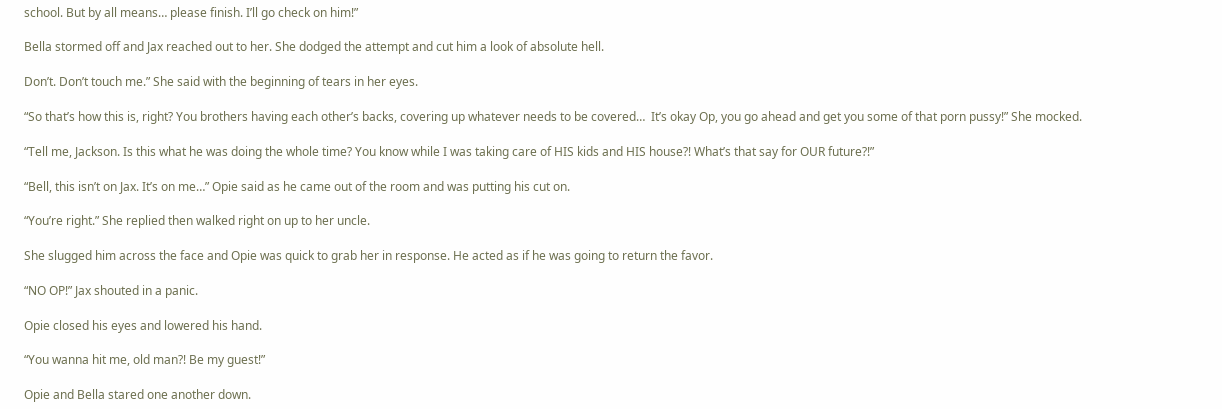school. But by all means… please finish. I’ll go check on him!”

Bella stormed off and Jax reached out to her. She dodged the attempt and cut him a look of absolute hell.

Don’t. Don’t touch me.” She said with the beginning of tears in her eyes.

“So that’s how this is, right? You brothers having each other’s backs, covering up whatever needs to be covered…  It’s okay Op, you go ahead and get you some of that porn pussy!” She mocked.

“Tell me, Jackson. Is this what he was doing the whole time? You know while I was taking care of HIS kids and HIS house?! What’s that say for OUR future?!”

“Bell, this isn’t on Jax. It’s on me…” Opie said as he came out of the room and was putting his cut on.

“You’re right.” She replied then walked right on up to her uncle.

She slugged him across the face and Opie was quick to grab her in response. He acted as if he was going to return the favor.

“NO OP!” Jax shouted in a panic.

Opie closed his eyes and lowered his hand.

“You wanna hit me, old man?! Be my guest!”

Opie and Bella stared one another down.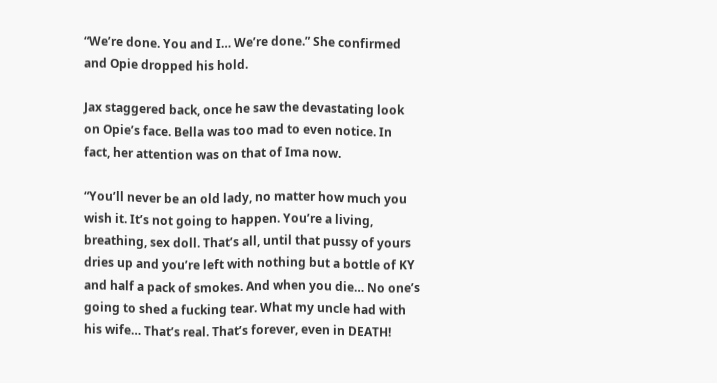“We’re done. You and I… We’re done.” She confirmed and Opie dropped his hold.

Jax staggered back, once he saw the devastating look on Opie’s face. Bella was too mad to even notice. In fact, her attention was on that of Ima now.

“You’ll never be an old lady, no matter how much you wish it. It’s not going to happen. You’re a living, breathing, sex doll. That’s all, until that pussy of yours dries up and you’re left with nothing but a bottle of KY and half a pack of smokes. And when you die… No one’s going to shed a fucking tear. What my uncle had with his wife… That’s real. That’s forever, even in DEATH!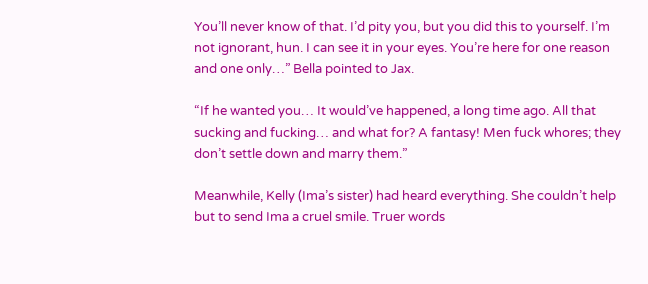You’ll never know of that. I’d pity you, but you did this to yourself. I’m not ignorant, hun. I can see it in your eyes. You’re here for one reason and one only…” Bella pointed to Jax.

“If he wanted you… It would’ve happened, a long time ago. All that sucking and fucking… and what for? A fantasy! Men fuck whores; they don’t settle down and marry them.”

Meanwhile, Kelly (Ima’s sister) had heard everything. She couldn’t help but to send Ima a cruel smile. Truer words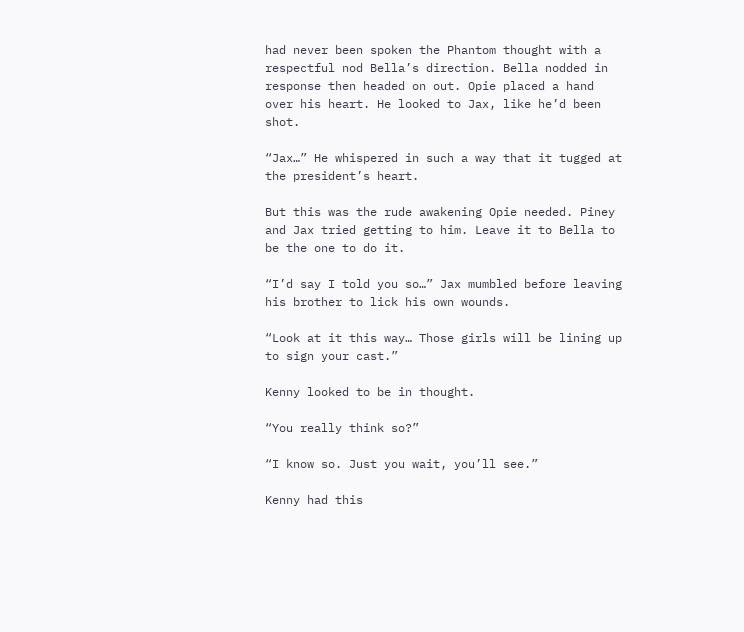had never been spoken the Phantom thought with a respectful nod Bella’s direction. Bella nodded in response then headed on out. Opie placed a hand over his heart. He looked to Jax, like he’d been shot.

“Jax…” He whispered in such a way that it tugged at the president’s heart.

But this was the rude awakening Opie needed. Piney and Jax tried getting to him. Leave it to Bella to be the one to do it.

“I’d say I told you so…” Jax mumbled before leaving his brother to lick his own wounds.

“Look at it this way… Those girls will be lining up to sign your cast.”

Kenny looked to be in thought.

“You really think so?”

“I know so. Just you wait, you’ll see.”

Kenny had this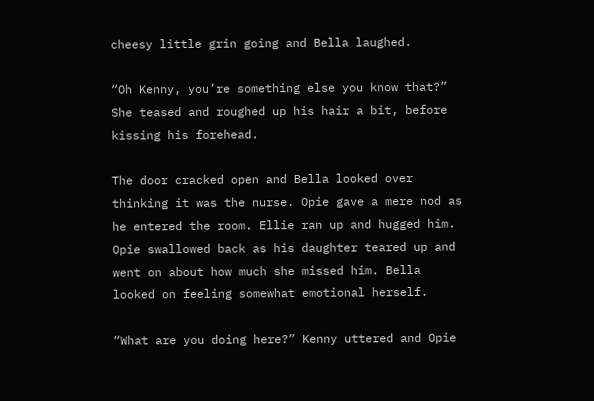cheesy little grin going and Bella laughed.

“Oh Kenny, you’re something else you know that?” She teased and roughed up his hair a bit, before kissing his forehead.

The door cracked open and Bella looked over thinking it was the nurse. Opie gave a mere nod as he entered the room. Ellie ran up and hugged him. Opie swallowed back as his daughter teared up and went on about how much she missed him. Bella looked on feeling somewhat emotional herself.

“What are you doing here?” Kenny uttered and Opie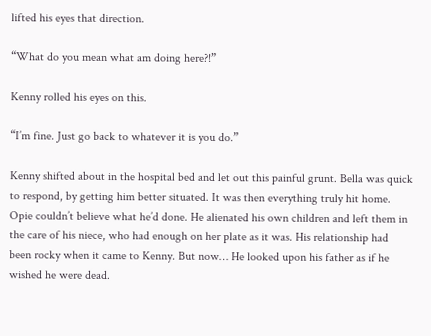lifted his eyes that direction.

“What do you mean what am doing here?!”

Kenny rolled his eyes on this.

“I’m fine. Just go back to whatever it is you do.”

Kenny shifted about in the hospital bed and let out this painful grunt. Bella was quick to respond, by getting him better situated. It was then everything truly hit home. Opie couldn’t believe what he’d done. He alienated his own children and left them in the care of his niece, who had enough on her plate as it was. His relationship had been rocky when it came to Kenny. But now… He looked upon his father as if he wished he were dead.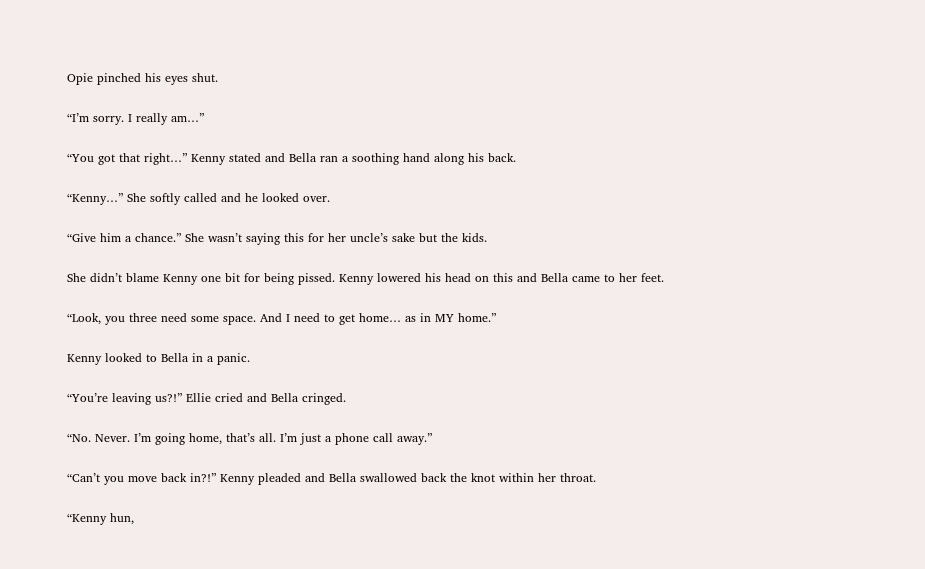Opie pinched his eyes shut.

“I’m sorry. I really am…”

“You got that right…” Kenny stated and Bella ran a soothing hand along his back.

“Kenny…” She softly called and he looked over.

“Give him a chance.” She wasn’t saying this for her uncle’s sake but the kids.

She didn’t blame Kenny one bit for being pissed. Kenny lowered his head on this and Bella came to her feet.

“Look, you three need some space. And I need to get home… as in MY home.”

Kenny looked to Bella in a panic.

“You’re leaving us?!” Ellie cried and Bella cringed.

“No. Never. I’m going home, that’s all. I’m just a phone call away.”

“Can’t you move back in?!” Kenny pleaded and Bella swallowed back the knot within her throat.

“Kenny hun,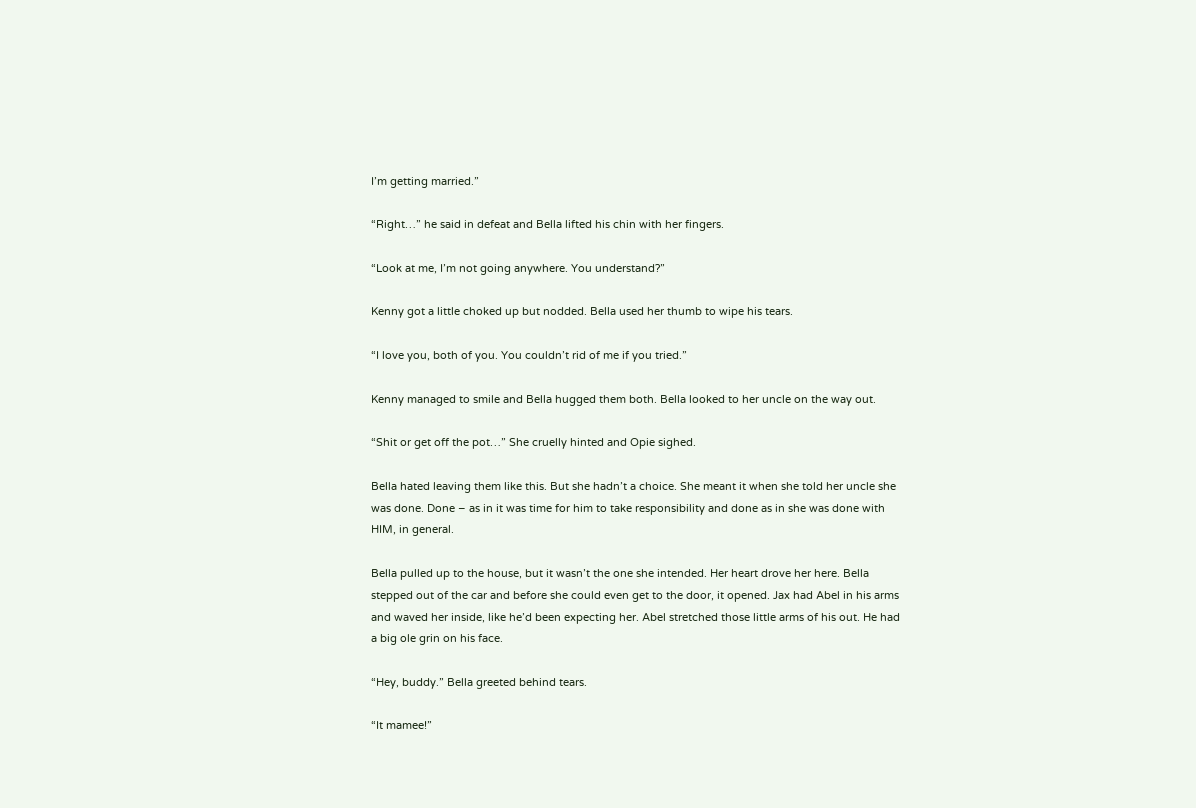I’m getting married.”

“Right…” he said in defeat and Bella lifted his chin with her fingers.

“Look at me, I’m not going anywhere. You understand?”

Kenny got a little choked up but nodded. Bella used her thumb to wipe his tears.

“I love you, both of you. You couldn’t rid of me if you tried.”

Kenny managed to smile and Bella hugged them both. Bella looked to her uncle on the way out.

“Shit or get off the pot…” She cruelly hinted and Opie sighed.

Bella hated leaving them like this. But she hadn’t a choice. She meant it when she told her uncle she was done. Done – as in it was time for him to take responsibility and done as in she was done with HIM, in general.

Bella pulled up to the house, but it wasn’t the one she intended. Her heart drove her here. Bella stepped out of the car and before she could even get to the door, it opened. Jax had Abel in his arms and waved her inside, like he’d been expecting her. Abel stretched those little arms of his out. He had a big ole grin on his face.

“Hey, buddy.” Bella greeted behind tears.

“It mamee!”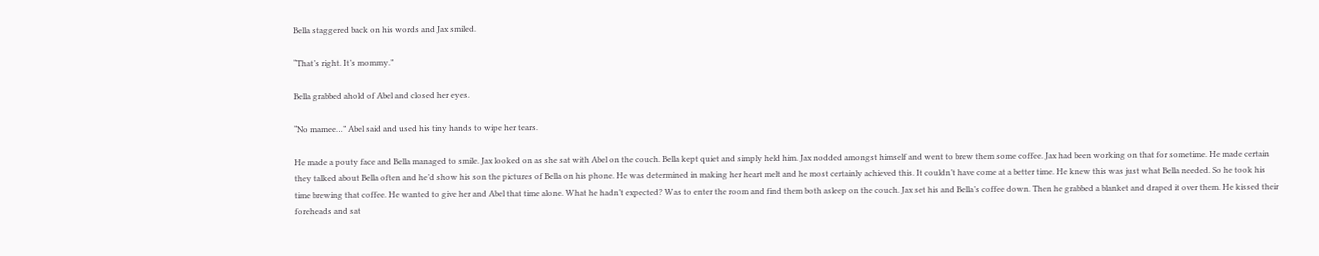Bella staggered back on his words and Jax smiled.

“That’s right. It’s mommy.”

Bella grabbed ahold of Abel and closed her eyes.

“No mamee…” Abel said and used his tiny hands to wipe her tears.

He made a pouty face and Bella managed to smile. Jax looked on as she sat with Abel on the couch. Bella kept quiet and simply held him. Jax nodded amongst himself and went to brew them some coffee. Jax had been working on that for sometime. He made certain they talked about Bella often and he’d show his son the pictures of Bella on his phone. He was determined in making her heart melt and he most certainly achieved this. It couldn’t have come at a better time. He knew this was just what Bella needed. So he took his time brewing that coffee. He wanted to give her and Abel that time alone. What he hadn’t expected? Was to enter the room and find them both asleep on the couch. Jax set his and Bella’s coffee down. Then he grabbed a blanket and draped it over them. He kissed their foreheads and sat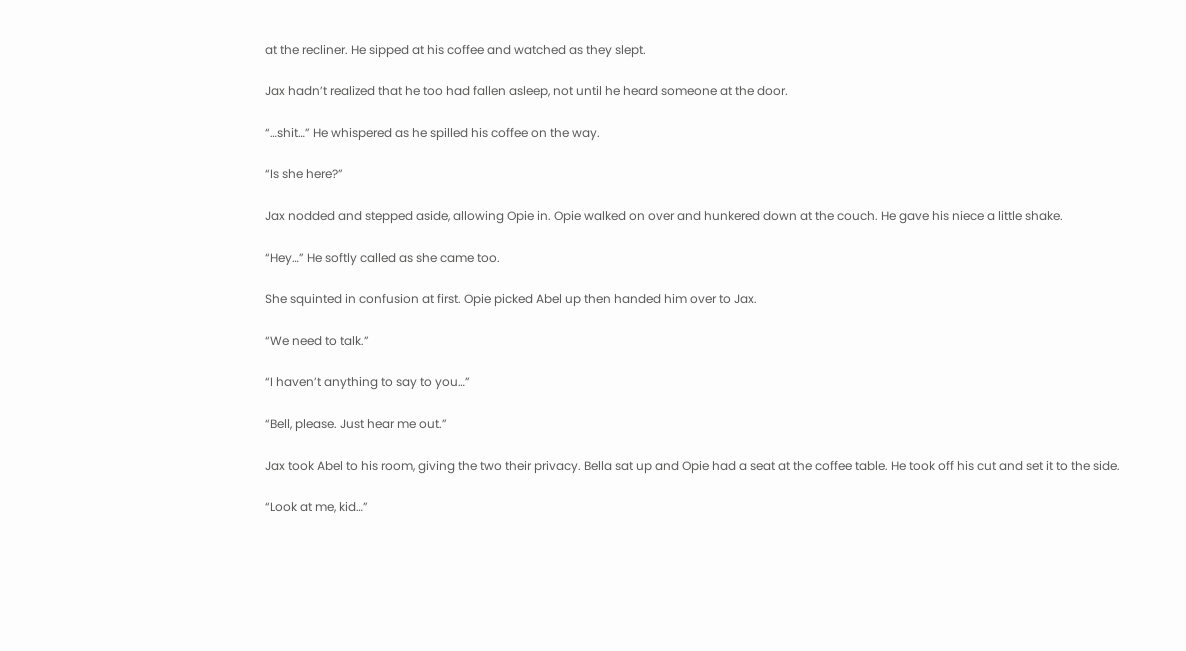at the recliner. He sipped at his coffee and watched as they slept.

Jax hadn’t realized that he too had fallen asleep, not until he heard someone at the door.

“…shit…” He whispered as he spilled his coffee on the way.

“Is she here?”

Jax nodded and stepped aside, allowing Opie in. Opie walked on over and hunkered down at the couch. He gave his niece a little shake.

“Hey…” He softly called as she came too.

She squinted in confusion at first. Opie picked Abel up then handed him over to Jax.

“We need to talk.”

“I haven’t anything to say to you…”

“Bell, please. Just hear me out.”

Jax took Abel to his room, giving the two their privacy. Bella sat up and Opie had a seat at the coffee table. He took off his cut and set it to the side.

“Look at me, kid…”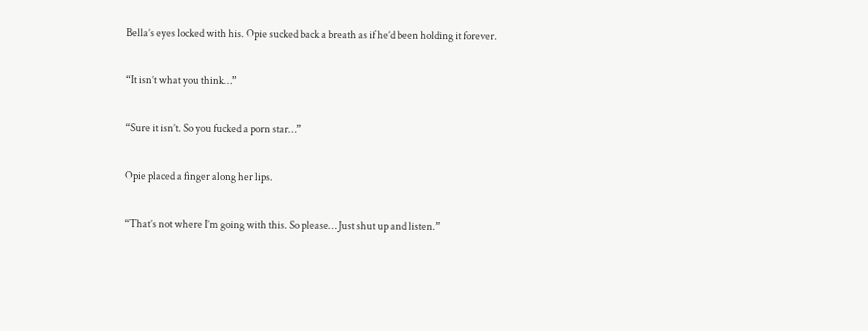Bella’s eyes locked with his. Opie sucked back a breath as if he’d been holding it forever.

“It isn’t what you think…”

“Sure it isn’t. So you fucked a porn star…”

Opie placed a finger along her lips.

“That’s not where I’m going with this. So please… Just shut up and listen.”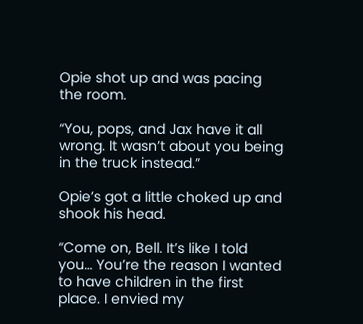Opie shot up and was pacing the room.

“You, pops, and Jax have it all wrong. It wasn’t about you being in the truck instead.”

Opie’s got a little choked up and shook his head.

“Come on, Bell. It’s like I told you… You’re the reason I wanted to have children in the first place. I envied my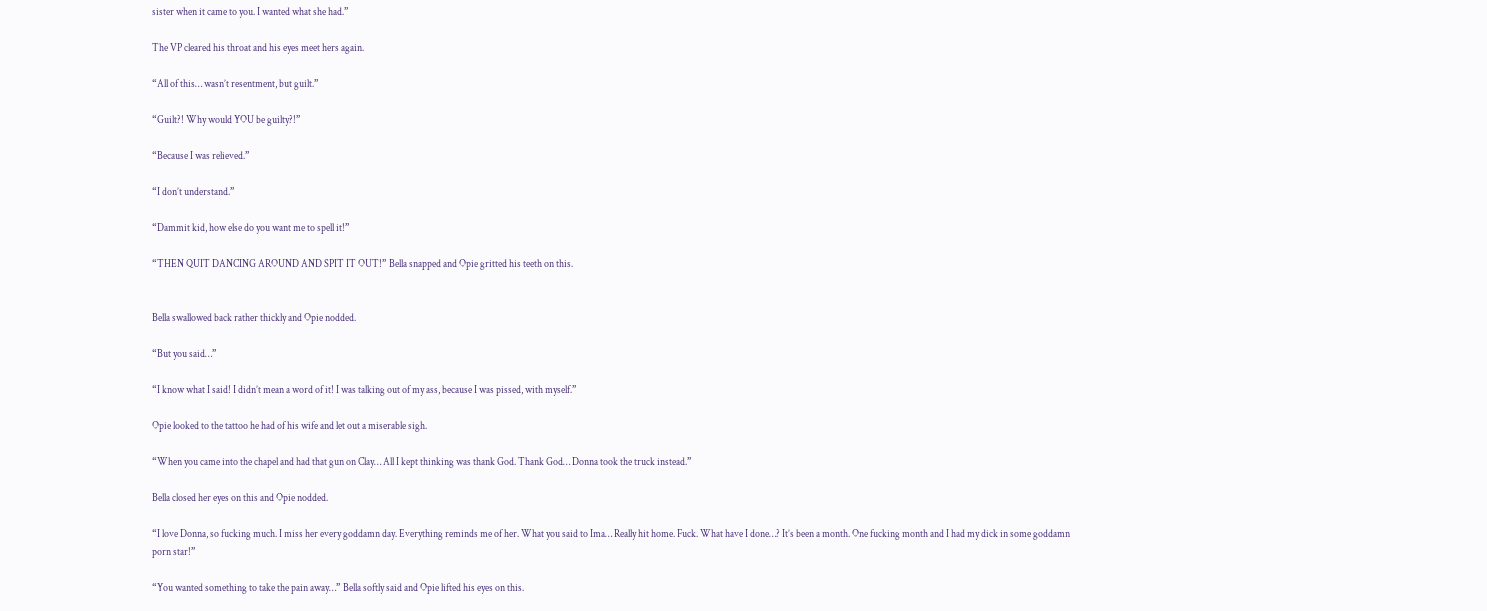sister when it came to you. I wanted what she had.”

The VP cleared his throat and his eyes meet hers again.

“All of this… wasn’t resentment, but guilt.”

“Guilt?! Why would YOU be guilty?!”

“Because I was relieved.”

“I don’t understand.”

“Dammit kid, how else do you want me to spell it!”

“THEN QUIT DANCING AROUND AND SPIT IT OUT!” Bella snapped and Opie gritted his teeth on this.


Bella swallowed back rather thickly and Opie nodded.

“But you said…”

“I know what I said! I didn’t mean a word of it! I was talking out of my ass, because I was pissed, with myself.”

Opie looked to the tattoo he had of his wife and let out a miserable sigh.

“When you came into the chapel and had that gun on Clay… All I kept thinking was thank God. Thank God… Donna took the truck instead.”

Bella closed her eyes on this and Opie nodded.

“I love Donna, so fucking much. I miss her every goddamn day. Everything reminds me of her. What you said to Ima… Really hit home. Fuck. What have I done…? It’s been a month. One fucking month and I had my dick in some goddamn porn star!”

“You wanted something to take the pain away…” Bella softly said and Opie lifted his eyes on this.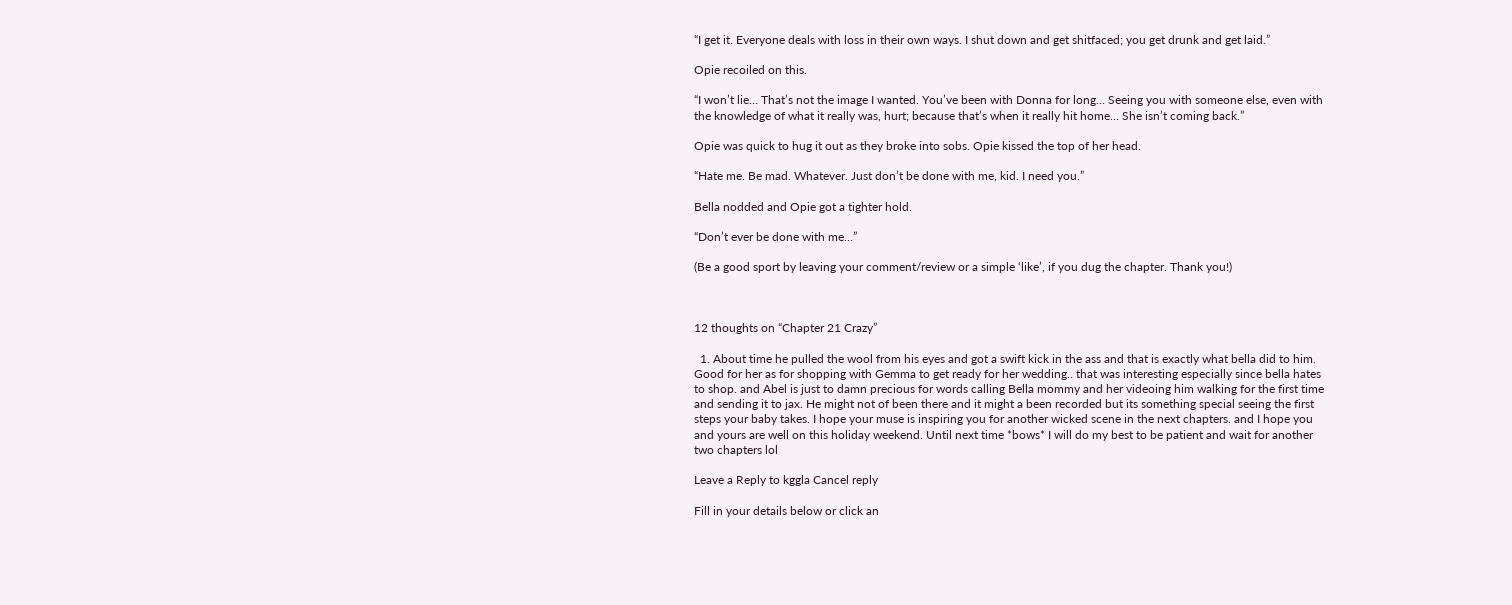“I get it. Everyone deals with loss in their own ways. I shut down and get shitfaced; you get drunk and get laid.”

Opie recoiled on this.

“I won’t lie… That’s not the image I wanted. You’ve been with Donna for long… Seeing you with someone else, even with the knowledge of what it really was, hurt; because that’s when it really hit home… She isn’t coming back.”

Opie was quick to hug it out as they broke into sobs. Opie kissed the top of her head.

“Hate me. Be mad. Whatever. Just don’t be done with me, kid. I need you.”

Bella nodded and Opie got a tighter hold.

“Don’t ever be done with me…”

(Be a good sport by leaving your comment/review or a simple ‘like’, if you dug the chapter. Thank you!)



12 thoughts on “Chapter 21 Crazy”

  1. About time he pulled the wool from his eyes and got a swift kick in the ass and that is exactly what bella did to him. Good for her as for shopping with Gemma to get ready for her wedding.. that was interesting especially since bella hates to shop. and Abel is just to damn precious for words calling Bella mommy and her videoing him walking for the first time and sending it to jax. He might not of been there and it might a been recorded but its something special seeing the first steps your baby takes. I hope your muse is inspiring you for another wicked scene in the next chapters. and I hope you and yours are well on this holiday weekend. Until next time *bows* I will do my best to be patient and wait for another two chapters lol

Leave a Reply to kggla Cancel reply

Fill in your details below or click an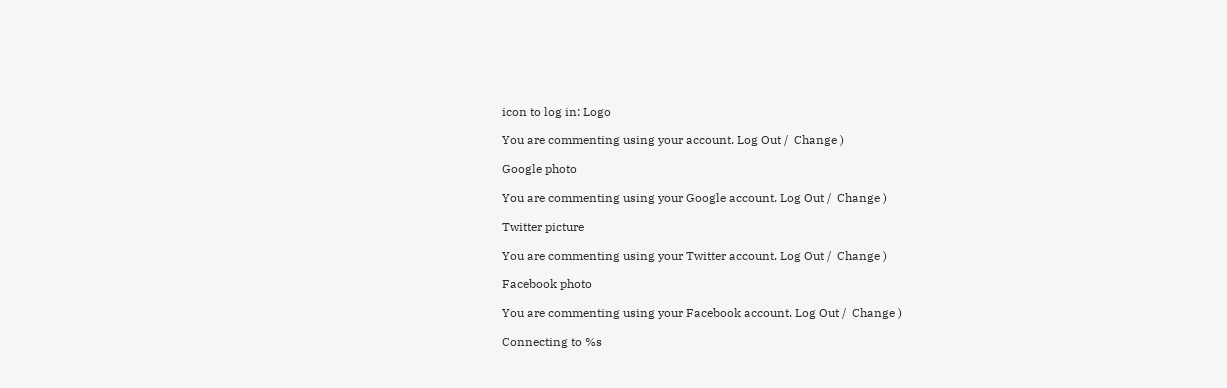icon to log in: Logo

You are commenting using your account. Log Out /  Change )

Google photo

You are commenting using your Google account. Log Out /  Change )

Twitter picture

You are commenting using your Twitter account. Log Out /  Change )

Facebook photo

You are commenting using your Facebook account. Log Out /  Change )

Connecting to %s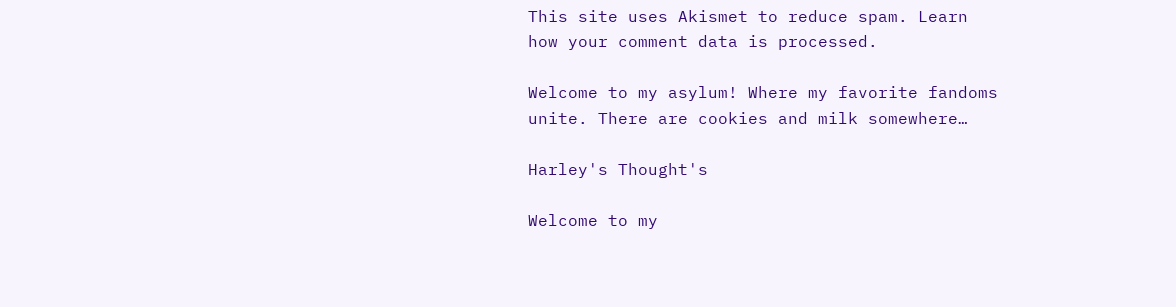This site uses Akismet to reduce spam. Learn how your comment data is processed.

Welcome to my asylum! Where my favorite fandoms unite. There are cookies and milk somewhere…

Harley's Thought's

Welcome to my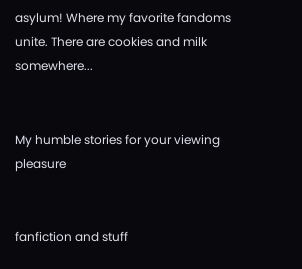asylum! Where my favorite fandoms unite. There are cookies and milk somewhere...


My humble stories for your viewing pleasure


fanfiction and stuff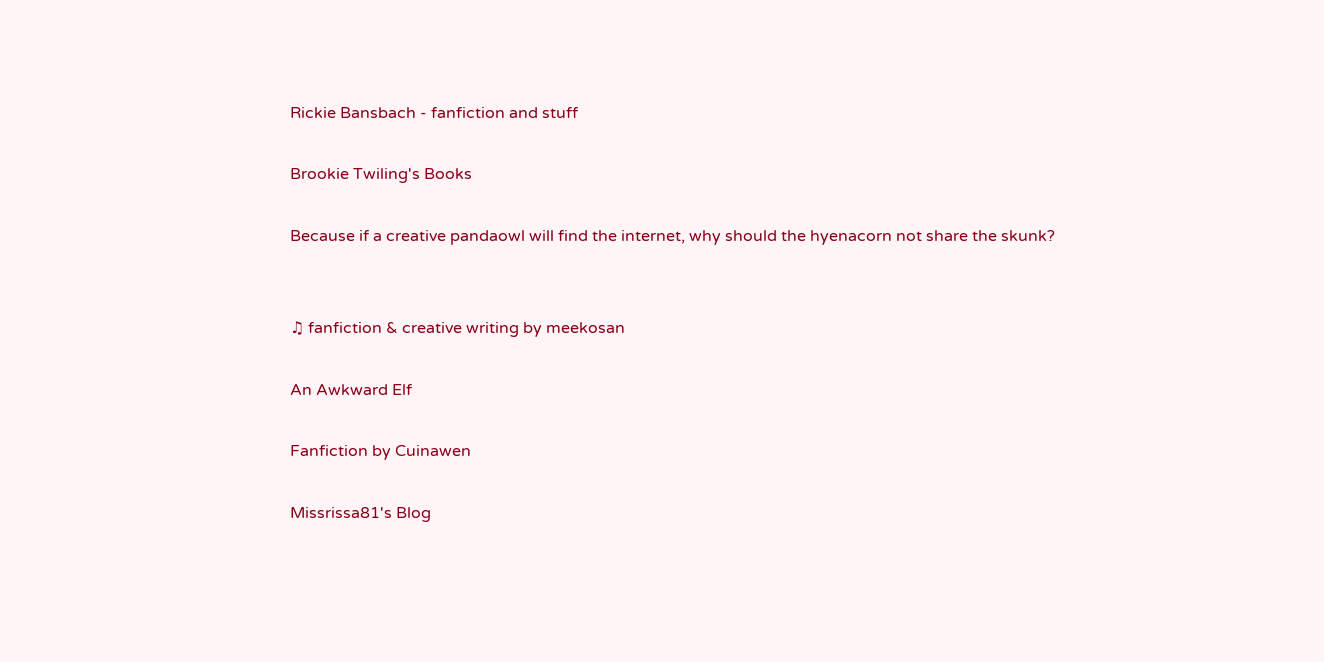Rickie Bansbach - fanfiction and stuff

Brookie Twiling's Books

Because if a creative pandaowl will find the internet, why should the hyenacorn not share the skunk?


♫ fanfiction & creative writing by meekosan

An Awkward Elf

Fanfiction by Cuinawen

Missrissa81's Blog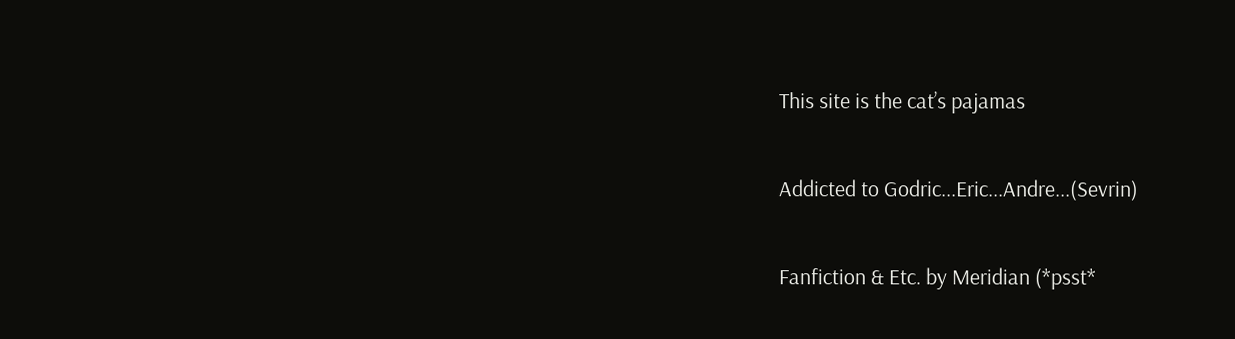This site is the cat’s pajamas

Addicted to Godric...Eric...Andre...(Sevrin)

Fanfiction & Etc. by Meridian (*psst*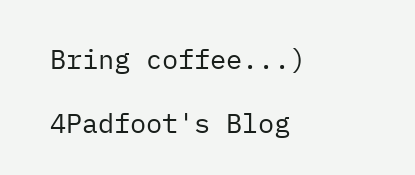Bring coffee...)

4Padfoot's Blog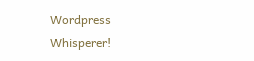Wordpress Whisperer!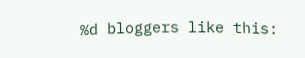%d bloggers like this: